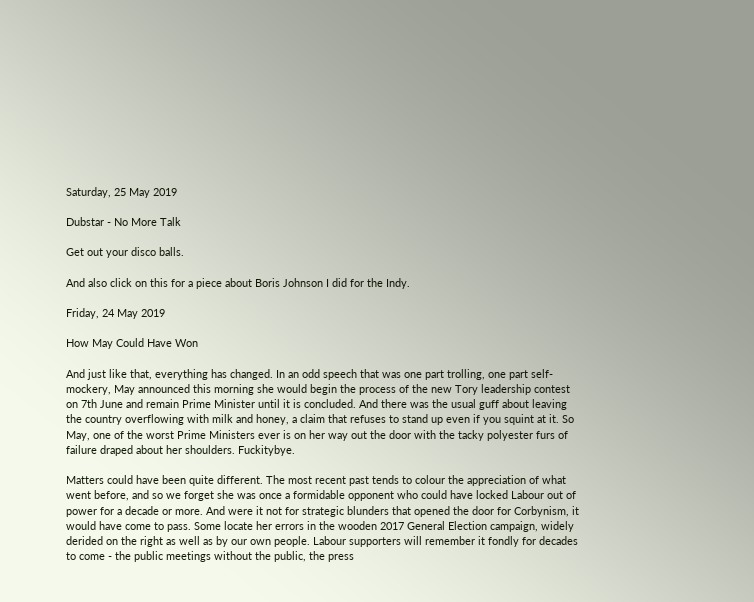Saturday, 25 May 2019

Dubstar - No More Talk

Get out your disco balls.

And also click on this for a piece about Boris Johnson I did for the Indy.

Friday, 24 May 2019

How May Could Have Won

And just like that, everything has changed. In an odd speech that was one part trolling, one part self-mockery, May announced this morning she would begin the process of the new Tory leadership contest on 7th June and remain Prime Minister until it is concluded. And there was the usual guff about leaving the country overflowing with milk and honey, a claim that refuses to stand up even if you squint at it. So May, one of the worst Prime Ministers ever is on her way out the door with the tacky polyester furs of failure draped about her shoulders. Fuckitybye.

Matters could have been quite different. The most recent past tends to colour the appreciation of what went before, and so we forget she was once a formidable opponent who could have locked Labour out of power for a decade or more. And were it not for strategic blunders that opened the door for Corbynism, it would have come to pass. Some locate her errors in the wooden 2017 General Election campaign, widely derided on the right as well as by our own people. Labour supporters will remember it fondly for decades to come - the public meetings without the public, the press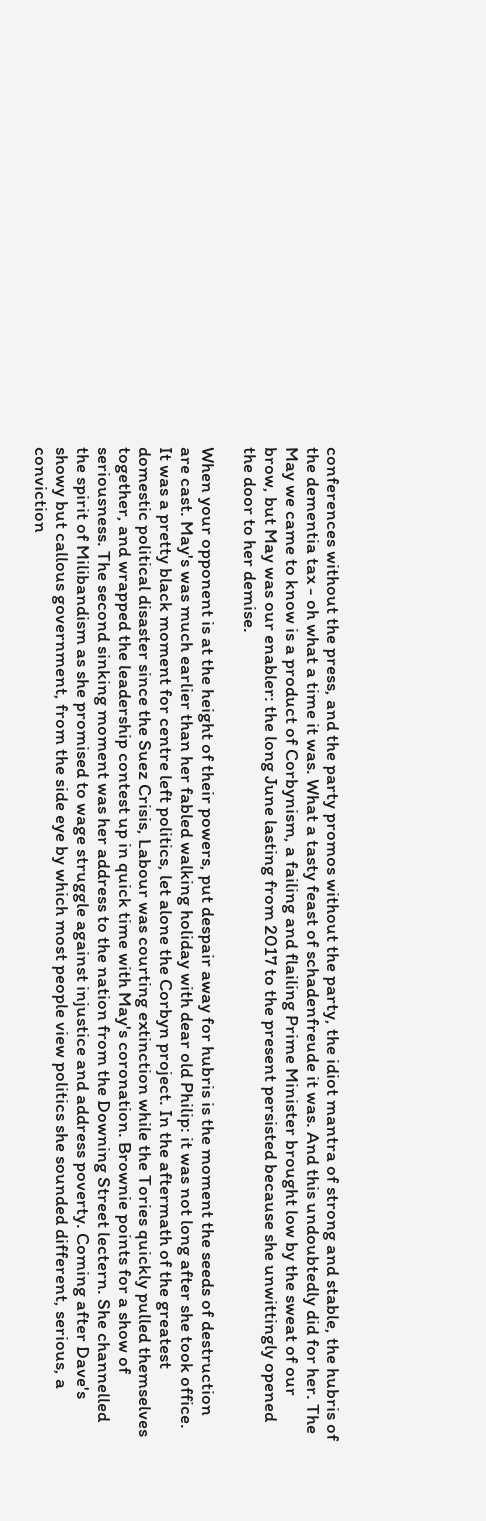conferences without the press, and the party promos without the party, the idiot mantra of strong and stable, the hubris of the dementia tax - oh what a time it was. What a tasty feast of schadenfreude it was. And this undoubtedly did for her. The May we came to know is a product of Corbynism, a failing and flailing Prime Minister brought low by the sweat of our brow, but May was our enabler: the long June lasting from 2017 to the present persisted because she unwittingly opened the door to her demise.

When your opponent is at the height of their powers, put despair away for hubris is the moment the seeds of destruction are cast. May's was much earlier than her fabled walking holiday with dear old Philip: it was not long after she took office. It was a pretty black moment for centre left politics, let alone the Corbyn project. In the aftermath of the greatest domestic political disaster since the Suez Crisis, Labour was courting extinction while the Tories quickly pulled themselves together, and wrapped the leadership contest up in quick time with May's coronation. Brownie points for a show of seriousness. The second sinking moment was her address to the nation from the Downing Street lectern. She channelled the spirit of Milibandism as she promised to wage struggle against injustice and address poverty. Coming after Dave's showy but callous government, from the side eye by which most people view politics she sounded different, serious, a conviction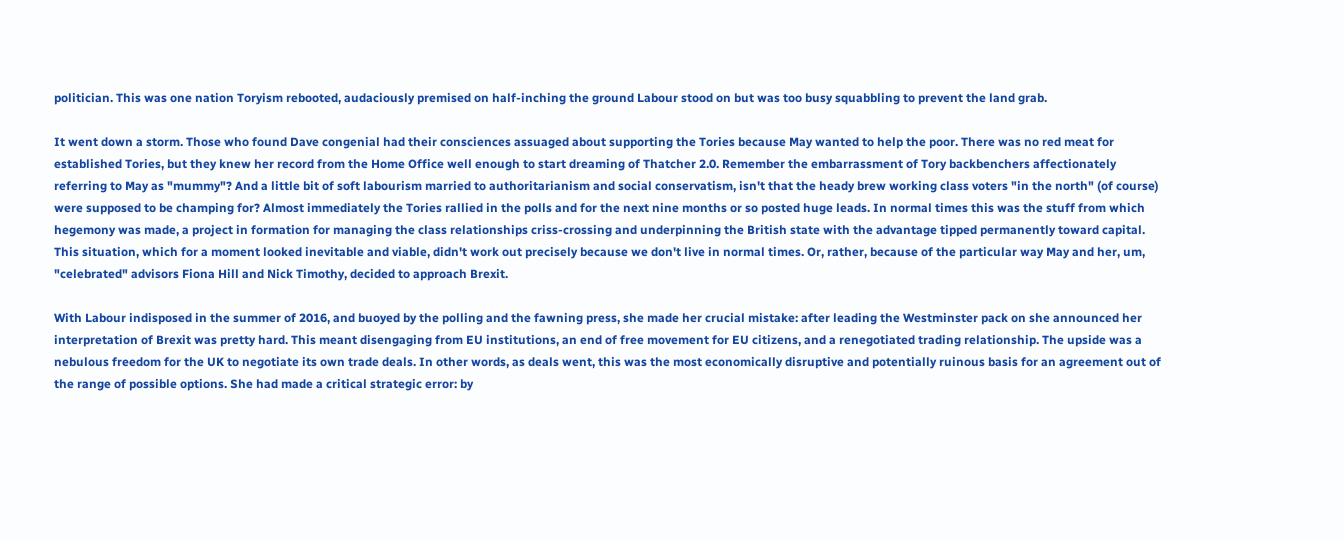politician. This was one nation Toryism rebooted, audaciously premised on half-inching the ground Labour stood on but was too busy squabbling to prevent the land grab.

It went down a storm. Those who found Dave congenial had their consciences assuaged about supporting the Tories because May wanted to help the poor. There was no red meat for established Tories, but they knew her record from the Home Office well enough to start dreaming of Thatcher 2.0. Remember the embarrassment of Tory backbenchers affectionately referring to May as "mummy"? And a little bit of soft labourism married to authoritarianism and social conservatism, isn't that the heady brew working class voters "in the north" (of course) were supposed to be champing for? Almost immediately the Tories rallied in the polls and for the next nine months or so posted huge leads. In normal times this was the stuff from which hegemony was made, a project in formation for managing the class relationships criss-crossing and underpinning the British state with the advantage tipped permanently toward capital. This situation, which for a moment looked inevitable and viable, didn't work out precisely because we don't live in normal times. Or, rather, because of the particular way May and her, um, "celebrated" advisors Fiona Hill and Nick Timothy, decided to approach Brexit.

With Labour indisposed in the summer of 2016, and buoyed by the polling and the fawning press, she made her crucial mistake: after leading the Westminster pack on she announced her interpretation of Brexit was pretty hard. This meant disengaging from EU institutions, an end of free movement for EU citizens, and a renegotiated trading relationship. The upside was a nebulous freedom for the UK to negotiate its own trade deals. In other words, as deals went, this was the most economically disruptive and potentially ruinous basis for an agreement out of the range of possible options. She had made a critical strategic error: by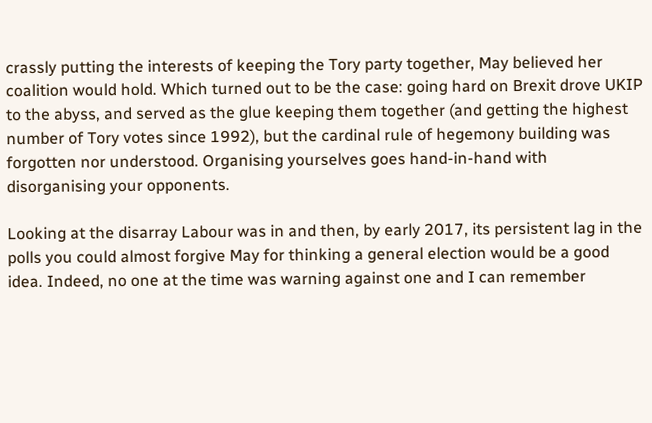crassly putting the interests of keeping the Tory party together, May believed her coalition would hold. Which turned out to be the case: going hard on Brexit drove UKIP to the abyss, and served as the glue keeping them together (and getting the highest number of Tory votes since 1992), but the cardinal rule of hegemony building was forgotten nor understood. Organising yourselves goes hand-in-hand with disorganising your opponents.

Looking at the disarray Labour was in and then, by early 2017, its persistent lag in the polls you could almost forgive May for thinking a general election would be a good idea. Indeed, no one at the time was warning against one and I can remember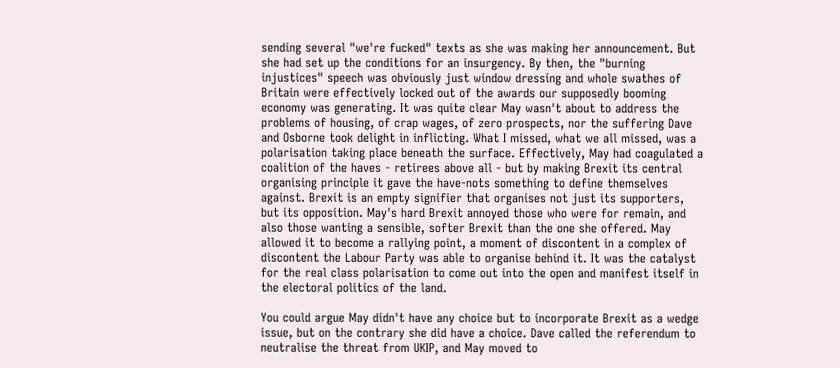sending several "we're fucked" texts as she was making her announcement. But she had set up the conditions for an insurgency. By then, the "burning injustices" speech was obviously just window dressing and whole swathes of Britain were effectively locked out of the awards our supposedly booming economy was generating. It was quite clear May wasn't about to address the problems of housing, of crap wages, of zero prospects, nor the suffering Dave and Osborne took delight in inflicting. What I missed, what we all missed, was a polarisation taking place beneath the surface. Effectively, May had coagulated a coalition of the haves - retirees above all - but by making Brexit its central organising principle it gave the have-nots something to define themselves against. Brexit is an empty signifier that organises not just its supporters, but its opposition. May's hard Brexit annoyed those who were for remain, and also those wanting a sensible, softer Brexit than the one she offered. May allowed it to become a rallying point, a moment of discontent in a complex of discontent the Labour Party was able to organise behind it. It was the catalyst for the real class polarisation to come out into the open and manifest itself in the electoral politics of the land.

You could argue May didn't have any choice but to incorporate Brexit as a wedge issue, but on the contrary she did have a choice. Dave called the referendum to neutralise the threat from UKIP, and May moved to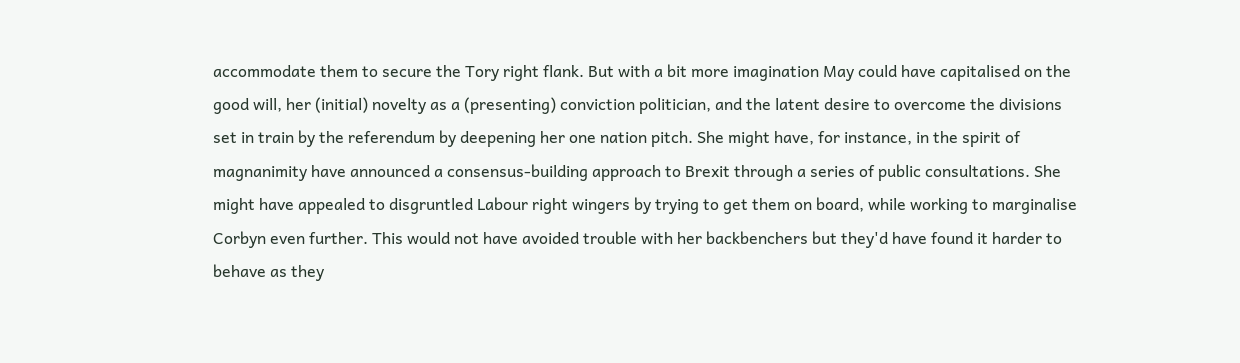accommodate them to secure the Tory right flank. But with a bit more imagination May could have capitalised on the good will, her (initial) novelty as a (presenting) conviction politician, and the latent desire to overcome the divisions set in train by the referendum by deepening her one nation pitch. She might have, for instance, in the spirit of magnanimity have announced a consensus-building approach to Brexit through a series of public consultations. She might have appealed to disgruntled Labour right wingers by trying to get them on board, while working to marginalise Corbyn even further. This would not have avoided trouble with her backbenchers but they'd have found it harder to behave as they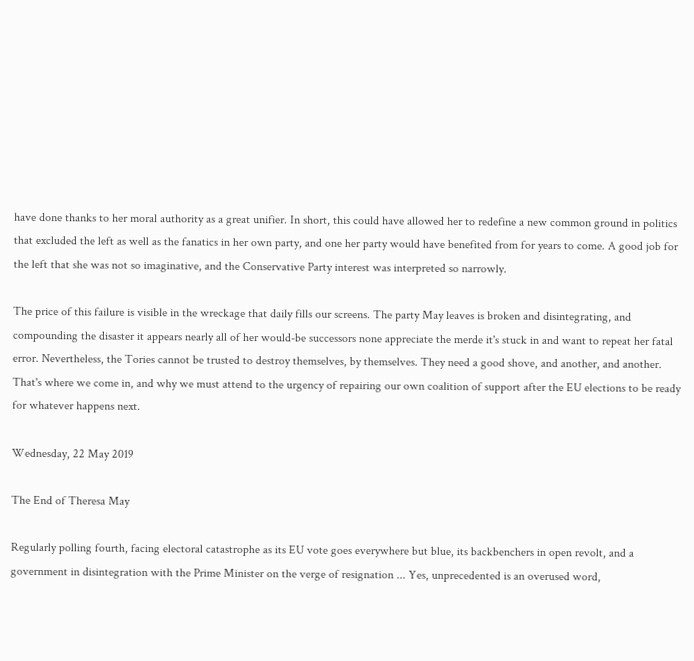have done thanks to her moral authority as a great unifier. In short, this could have allowed her to redefine a new common ground in politics that excluded the left as well as the fanatics in her own party, and one her party would have benefited from for years to come. A good job for the left that she was not so imaginative, and the Conservative Party interest was interpreted so narrowly.

The price of this failure is visible in the wreckage that daily fills our screens. The party May leaves is broken and disintegrating, and compounding the disaster it appears nearly all of her would-be successors none appreciate the merde it's stuck in and want to repeat her fatal error. Nevertheless, the Tories cannot be trusted to destroy themselves, by themselves. They need a good shove, and another, and another. That's where we come in, and why we must attend to the urgency of repairing our own coalition of support after the EU elections to be ready for whatever happens next.

Wednesday, 22 May 2019

The End of Theresa May

Regularly polling fourth, facing electoral catastrophe as its EU vote goes everywhere but blue, its backbenchers in open revolt, and a government in disintegration with the Prime Minister on the verge of resignation ... Yes, unprecedented is an overused word,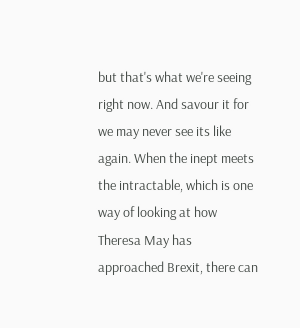but that's what we're seeing right now. And savour it for we may never see its like again. When the inept meets the intractable, which is one way of looking at how Theresa May has approached Brexit, there can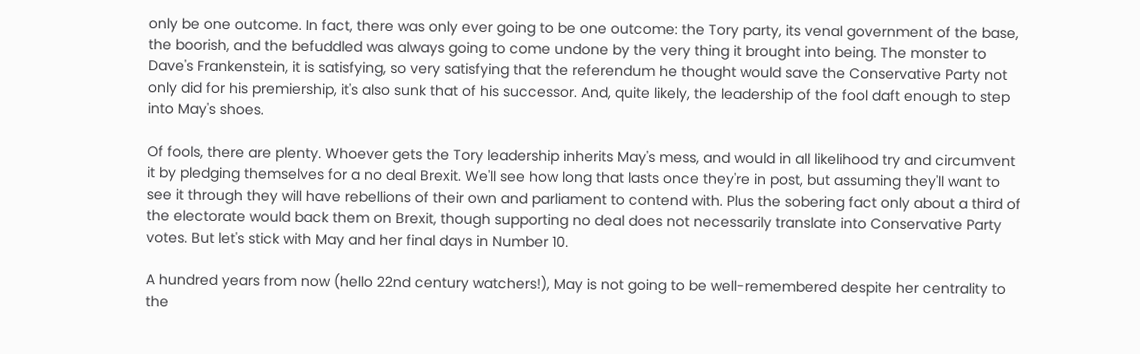only be one outcome. In fact, there was only ever going to be one outcome: the Tory party, its venal government of the base, the boorish, and the befuddled was always going to come undone by the very thing it brought into being. The monster to Dave's Frankenstein, it is satisfying, so very satisfying that the referendum he thought would save the Conservative Party not only did for his premiership, it's also sunk that of his successor. And, quite likely, the leadership of the fool daft enough to step into May's shoes.

Of fools, there are plenty. Whoever gets the Tory leadership inherits May's mess, and would in all likelihood try and circumvent it by pledging themselves for a no deal Brexit. We'll see how long that lasts once they're in post, but assuming they'll want to see it through they will have rebellions of their own and parliament to contend with. Plus the sobering fact only about a third of the electorate would back them on Brexit, though supporting no deal does not necessarily translate into Conservative Party votes. But let's stick with May and her final days in Number 10.

A hundred years from now (hello 22nd century watchers!), May is not going to be well-remembered despite her centrality to the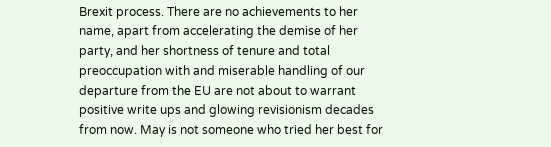Brexit process. There are no achievements to her name, apart from accelerating the demise of her party, and her shortness of tenure and total preoccupation with and miserable handling of our departure from the EU are not about to warrant positive write ups and glowing revisionism decades from now. May is not someone who tried her best for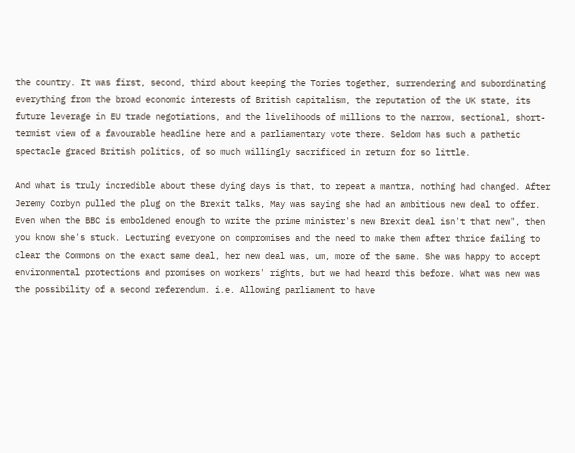the country. It was first, second, third about keeping the Tories together, surrendering and subordinating everything from the broad economic interests of British capitalism, the reputation of the UK state, its future leverage in EU trade negotiations, and the livelihoods of millions to the narrow, sectional, short-termist view of a favourable headline here and a parliamentary vote there. Seldom has such a pathetic spectacle graced British politics, of so much willingly sacrificed in return for so little.

And what is truly incredible about these dying days is that, to repeat a mantra, nothing had changed. After Jeremy Corbyn pulled the plug on the Brexit talks, May was saying she had an ambitious new deal to offer. Even when the BBC is emboldened enough to write the prime minister's new Brexit deal isn't that new", then you know she's stuck. Lecturing everyone on compromises and the need to make them after thrice failing to clear the Commons on the exact same deal, her new deal was, um, more of the same. She was happy to accept environmental protections and promises on workers' rights, but we had heard this before. What was new was the possibility of a second referendum. i.e. Allowing parliament to have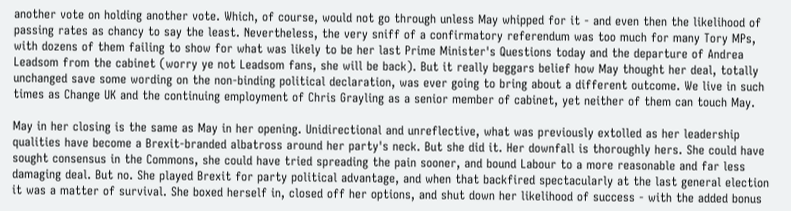another vote on holding another vote. Which, of course, would not go through unless May whipped for it - and even then the likelihood of passing rates as chancy to say the least. Nevertheless, the very sniff of a confirmatory referendum was too much for many Tory MPs, with dozens of them failing to show for what was likely to be her last Prime Minister's Questions today and the departure of Andrea Leadsom from the cabinet (worry ye not Leadsom fans, she will be back). But it really beggars belief how May thought her deal, totally unchanged save some wording on the non-binding political declaration, was ever going to bring about a different outcome. We live in such times as Change UK and the continuing employment of Chris Grayling as a senior member of cabinet, yet neither of them can touch May.

May in her closing is the same as May in her opening. Unidirectional and unreflective, what was previously extolled as her leadership qualities have become a Brexit-branded albatross around her party's neck. But she did it. Her downfall is thoroughly hers. She could have sought consensus in the Commons, she could have tried spreading the pain sooner, and bound Labour to a more reasonable and far less damaging deal. But no. She played Brexit for party political advantage, and when that backfired spectacularly at the last general election it was a matter of survival. She boxed herself in, closed off her options, and shut down her likelihood of success - with the added bonus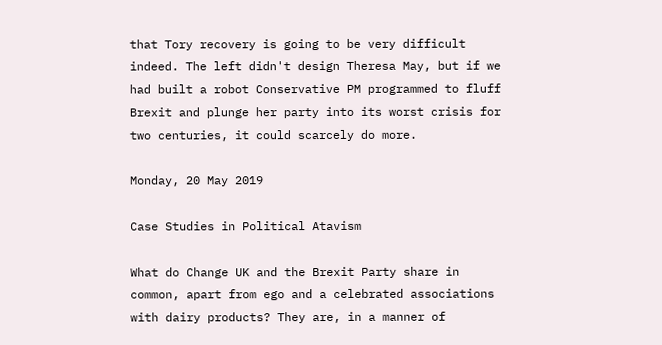that Tory recovery is going to be very difficult indeed. The left didn't design Theresa May, but if we had built a robot Conservative PM programmed to fluff Brexit and plunge her party into its worst crisis for two centuries, it could scarcely do more.

Monday, 20 May 2019

Case Studies in Political Atavism

What do Change UK and the Brexit Party share in common, apart from ego and a celebrated associations with dairy products? They are, in a manner of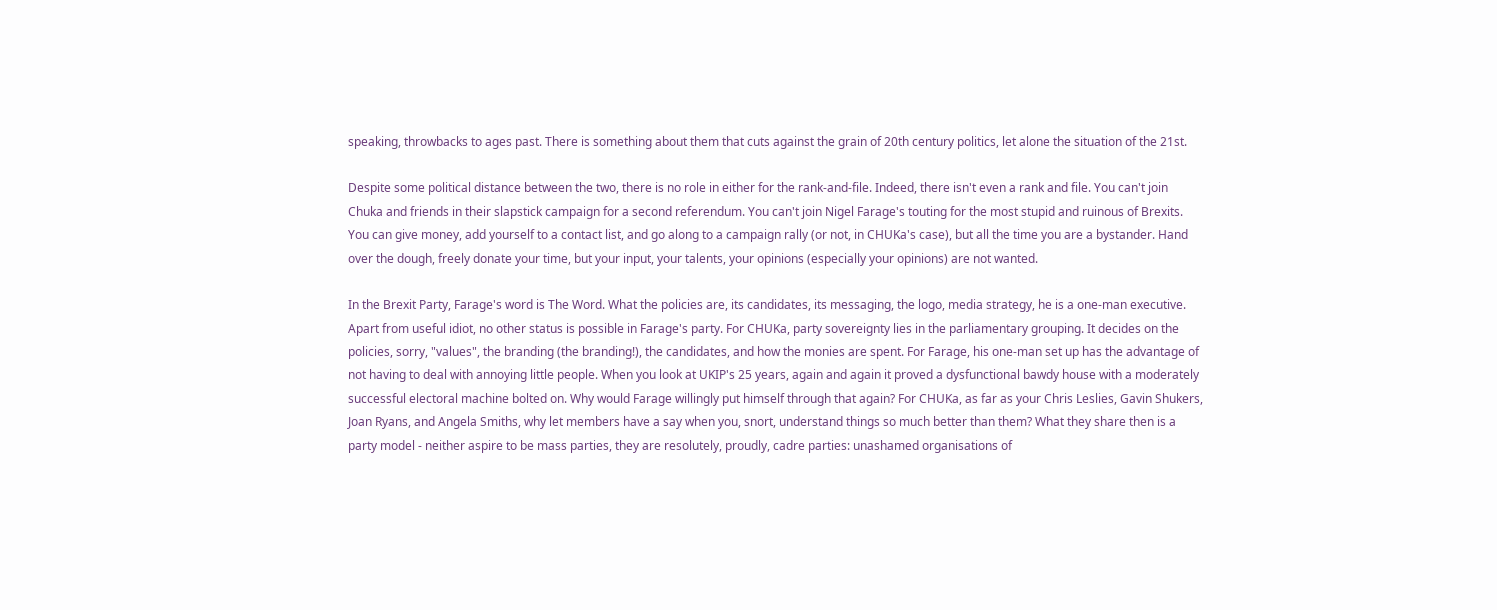speaking, throwbacks to ages past. There is something about them that cuts against the grain of 20th century politics, let alone the situation of the 21st.

Despite some political distance between the two, there is no role in either for the rank-and-file. Indeed, there isn't even a rank and file. You can't join Chuka and friends in their slapstick campaign for a second referendum. You can't join Nigel Farage's touting for the most stupid and ruinous of Brexits. You can give money, add yourself to a contact list, and go along to a campaign rally (or not, in CHUKa's case), but all the time you are a bystander. Hand over the dough, freely donate your time, but your input, your talents, your opinions (especially your opinions) are not wanted.

In the Brexit Party, Farage's word is The Word. What the policies are, its candidates, its messaging, the logo, media strategy, he is a one-man executive. Apart from useful idiot, no other status is possible in Farage's party. For CHUKa, party sovereignty lies in the parliamentary grouping. It decides on the policies, sorry, "values", the branding (the branding!), the candidates, and how the monies are spent. For Farage, his one-man set up has the advantage of not having to deal with annoying little people. When you look at UKIP's 25 years, again and again it proved a dysfunctional bawdy house with a moderately successful electoral machine bolted on. Why would Farage willingly put himself through that again? For CHUKa, as far as your Chris Leslies, Gavin Shukers, Joan Ryans, and Angela Smiths, why let members have a say when you, snort, understand things so much better than them? What they share then is a party model - neither aspire to be mass parties, they are resolutely, proudly, cadre parties: unashamed organisations of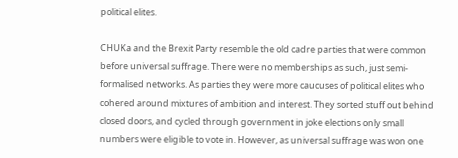political elites.

CHUKa and the Brexit Party resemble the old cadre parties that were common before universal suffrage. There were no memberships as such, just semi-formalised networks. As parties they were more caucuses of political elites who cohered around mixtures of ambition and interest. They sorted stuff out behind closed doors, and cycled through government in joke elections only small numbers were eligible to vote in. However, as universal suffrage was won one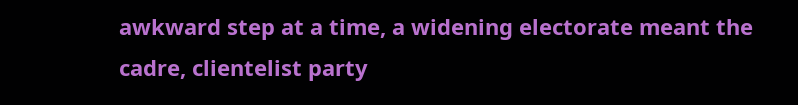awkward step at a time, a widening electorate meant the cadre, clientelist party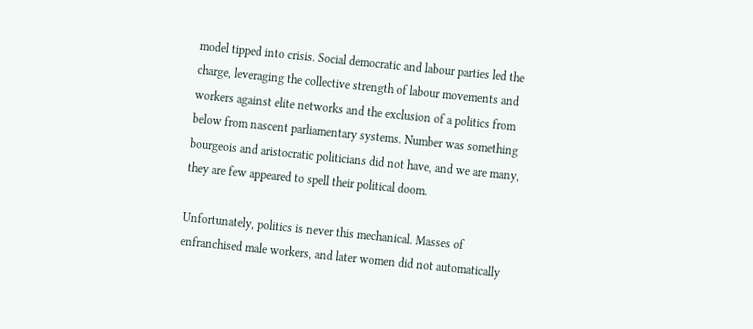model tipped into crisis. Social democratic and labour parties led the charge, leveraging the collective strength of labour movements and workers against elite networks and the exclusion of a politics from below from nascent parliamentary systems. Number was something bourgeois and aristocratic politicians did not have, and we are many, they are few appeared to spell their political doom.

Unfortunately, politics is never this mechanical. Masses of enfranchised male workers, and later women did not automatically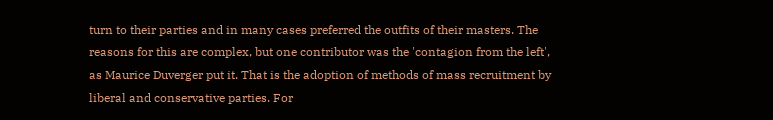turn to their parties and in many cases preferred the outfits of their masters. The reasons for this are complex, but one contributor was the 'contagion from the left', as Maurice Duverger put it. That is the adoption of methods of mass recruitment by liberal and conservative parties. For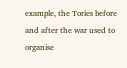example, the Tories before and after the war used to organise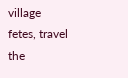village fetes, travel the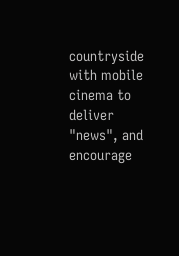countryside with mobile cinema to deliver "news", and encourage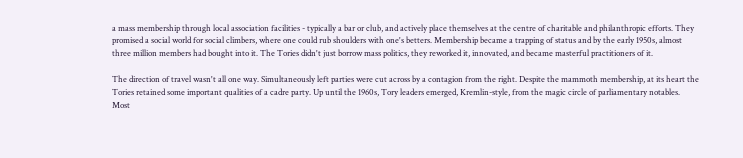a mass membership through local association facilities - typically a bar or club, and actively place themselves at the centre of charitable and philanthropic efforts. They promised a social world for social climbers, where one could rub shoulders with one's betters. Membership became a trapping of status and by the early 1950s, almost three million members had bought into it. The Tories didn't just borrow mass politics, they reworked it, innovated, and became masterful practitioners of it.

The direction of travel wasn't all one way. Simultaneously left parties were cut across by a contagion from the right. Despite the mammoth membership, at its heart the Tories retained some important qualities of a cadre party. Up until the 1960s, Tory leaders emerged, Kremlin-style, from the magic circle of parliamentary notables. Most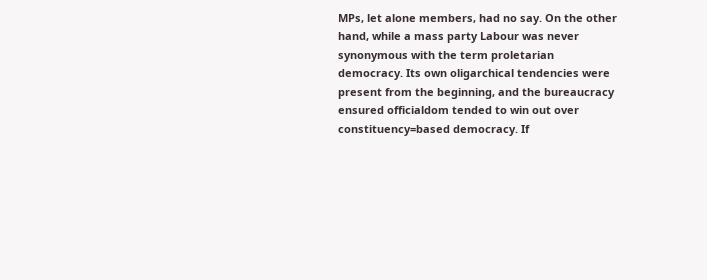MPs, let alone members, had no say. On the other hand, while a mass party Labour was never synonymous with the term proletarian democracy. Its own oligarchical tendencies were present from the beginning, and the bureaucracy ensured officialdom tended to win out over constituency=based democracy. If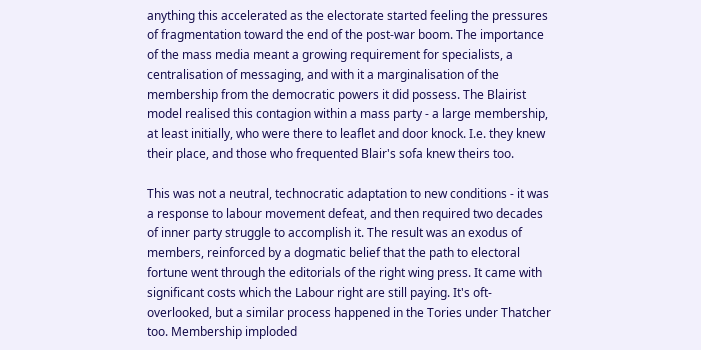anything this accelerated as the electorate started feeling the pressures of fragmentation toward the end of the post-war boom. The importance of the mass media meant a growing requirement for specialists, a centralisation of messaging, and with it a marginalisation of the membership from the democratic powers it did possess. The Blairist model realised this contagion within a mass party - a large membership, at least initially, who were there to leaflet and door knock. I.e. they knew their place, and those who frequented Blair's sofa knew theirs too.

This was not a neutral, technocratic adaptation to new conditions - it was a response to labour movement defeat, and then required two decades of inner party struggle to accomplish it. The result was an exodus of members, reinforced by a dogmatic belief that the path to electoral fortune went through the editorials of the right wing press. It came with significant costs which the Labour right are still paying. It's oft-overlooked, but a similar process happened in the Tories under Thatcher too. Membership imploded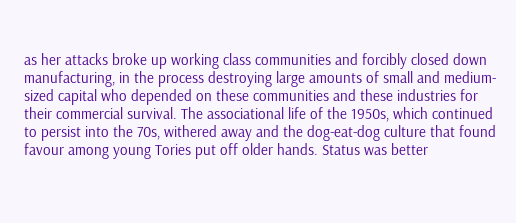as her attacks broke up working class communities and forcibly closed down manufacturing, in the process destroying large amounts of small and medium-sized capital who depended on these communities and these industries for their commercial survival. The associational life of the 1950s, which continued to persist into the 70s, withered away and the dog-eat-dog culture that found favour among young Tories put off older hands. Status was better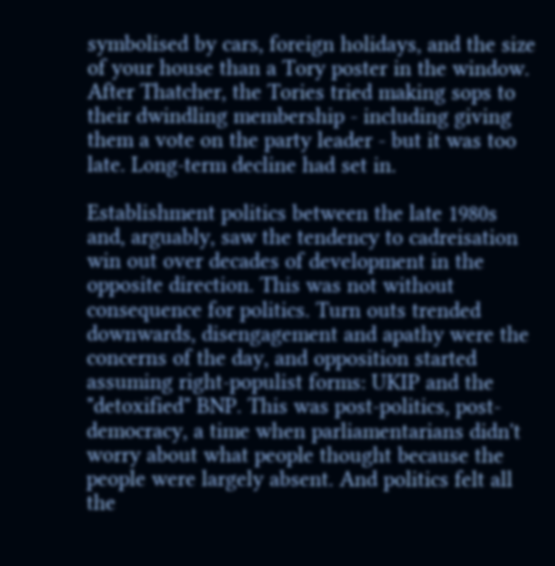symbolised by cars, foreign holidays, and the size of your house than a Tory poster in the window. After Thatcher, the Tories tried making sops to their dwindling membership - including giving them a vote on the party leader - but it was too late. Long-term decline had set in.

Establishment politics between the late 1980s and, arguably, saw the tendency to cadreisation win out over decades of development in the opposite direction. This was not without consequence for politics. Turn outs trended downwards, disengagement and apathy were the concerns of the day, and opposition started assuming right-populist forms: UKIP and the "detoxified" BNP. This was post-politics, post-democracy, a time when parliamentarians didn't worry about what people thought because the people were largely absent. And politics felt all the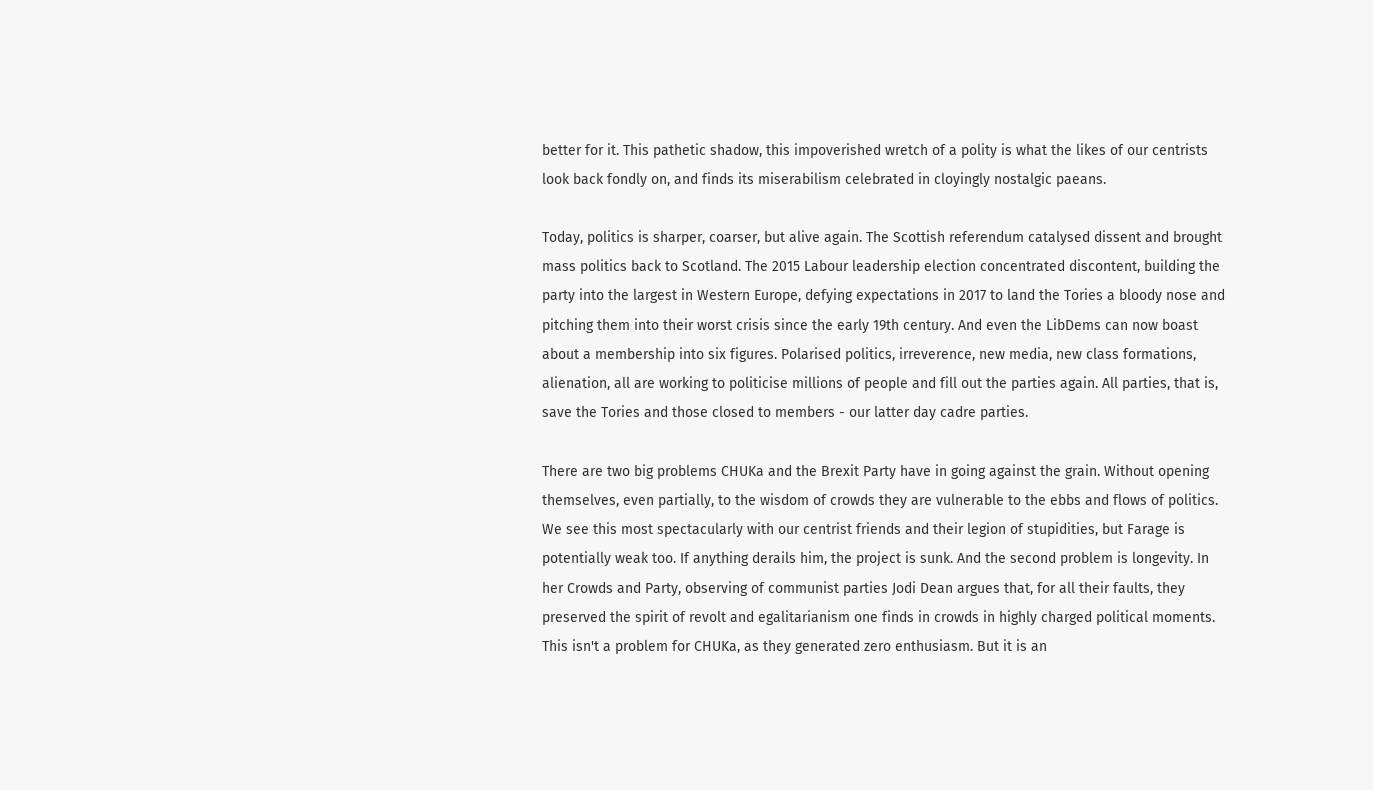better for it. This pathetic shadow, this impoverished wretch of a polity is what the likes of our centrists look back fondly on, and finds its miserabilism celebrated in cloyingly nostalgic paeans.

Today, politics is sharper, coarser, but alive again. The Scottish referendum catalysed dissent and brought mass politics back to Scotland. The 2015 Labour leadership election concentrated discontent, building the party into the largest in Western Europe, defying expectations in 2017 to land the Tories a bloody nose and pitching them into their worst crisis since the early 19th century. And even the LibDems can now boast about a membership into six figures. Polarised politics, irreverence, new media, new class formations, alienation, all are working to politicise millions of people and fill out the parties again. All parties, that is, save the Tories and those closed to members - our latter day cadre parties.

There are two big problems CHUKa and the Brexit Party have in going against the grain. Without opening themselves, even partially, to the wisdom of crowds they are vulnerable to the ebbs and flows of politics. We see this most spectacularly with our centrist friends and their legion of stupidities, but Farage is potentially weak too. If anything derails him, the project is sunk. And the second problem is longevity. In her Crowds and Party, observing of communist parties Jodi Dean argues that, for all their faults, they preserved the spirit of revolt and egalitarianism one finds in crowds in highly charged political moments. This isn't a problem for CHUKa, as they generated zero enthusiasm. But it is an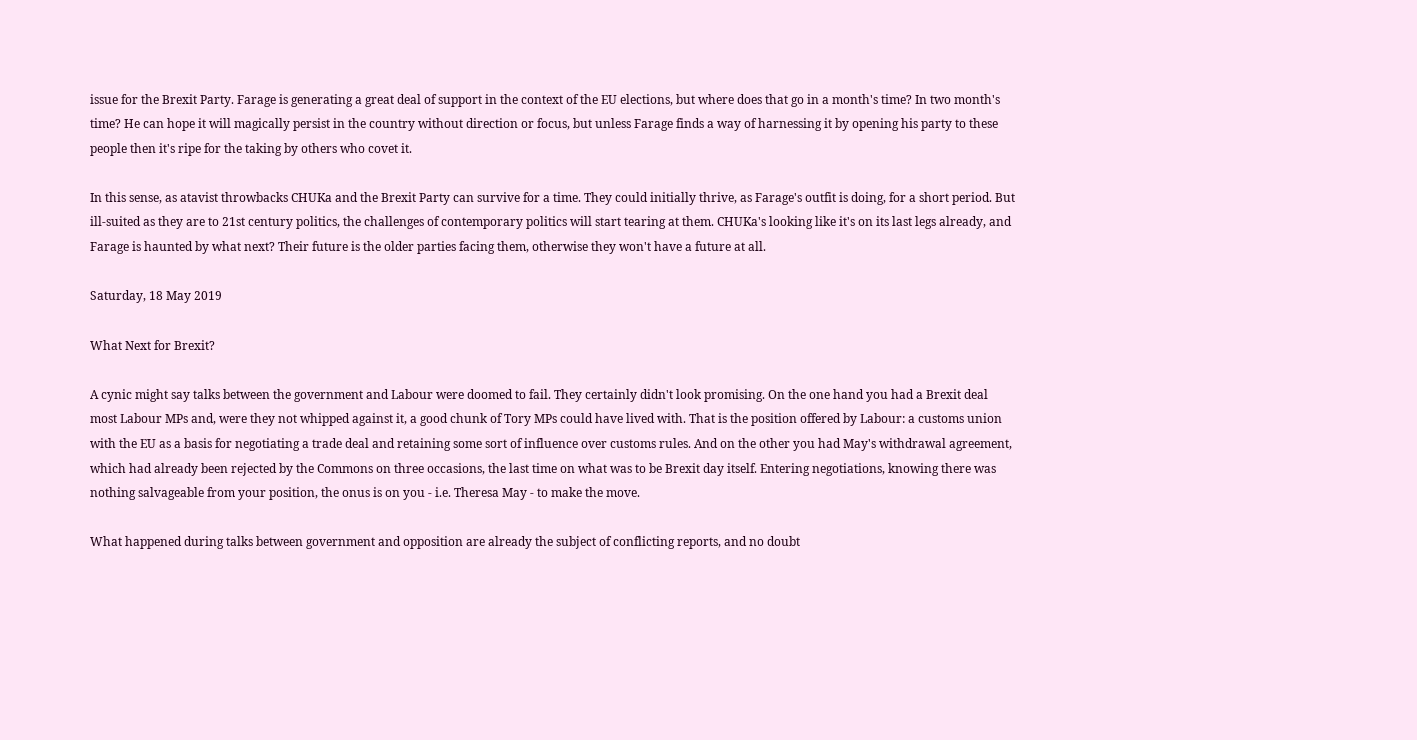issue for the Brexit Party. Farage is generating a great deal of support in the context of the EU elections, but where does that go in a month's time? In two month's time? He can hope it will magically persist in the country without direction or focus, but unless Farage finds a way of harnessing it by opening his party to these people then it's ripe for the taking by others who covet it.

In this sense, as atavist throwbacks CHUKa and the Brexit Party can survive for a time. They could initially thrive, as Farage's outfit is doing, for a short period. But ill-suited as they are to 21st century politics, the challenges of contemporary politics will start tearing at them. CHUKa's looking like it's on its last legs already, and Farage is haunted by what next? Their future is the older parties facing them, otherwise they won't have a future at all.

Saturday, 18 May 2019

What Next for Brexit?

A cynic might say talks between the government and Labour were doomed to fail. They certainly didn't look promising. On the one hand you had a Brexit deal most Labour MPs and, were they not whipped against it, a good chunk of Tory MPs could have lived with. That is the position offered by Labour: a customs union with the EU as a basis for negotiating a trade deal and retaining some sort of influence over customs rules. And on the other you had May's withdrawal agreement, which had already been rejected by the Commons on three occasions, the last time on what was to be Brexit day itself. Entering negotiations, knowing there was nothing salvageable from your position, the onus is on you - i.e. Theresa May - to make the move.

What happened during talks between government and opposition are already the subject of conflicting reports, and no doubt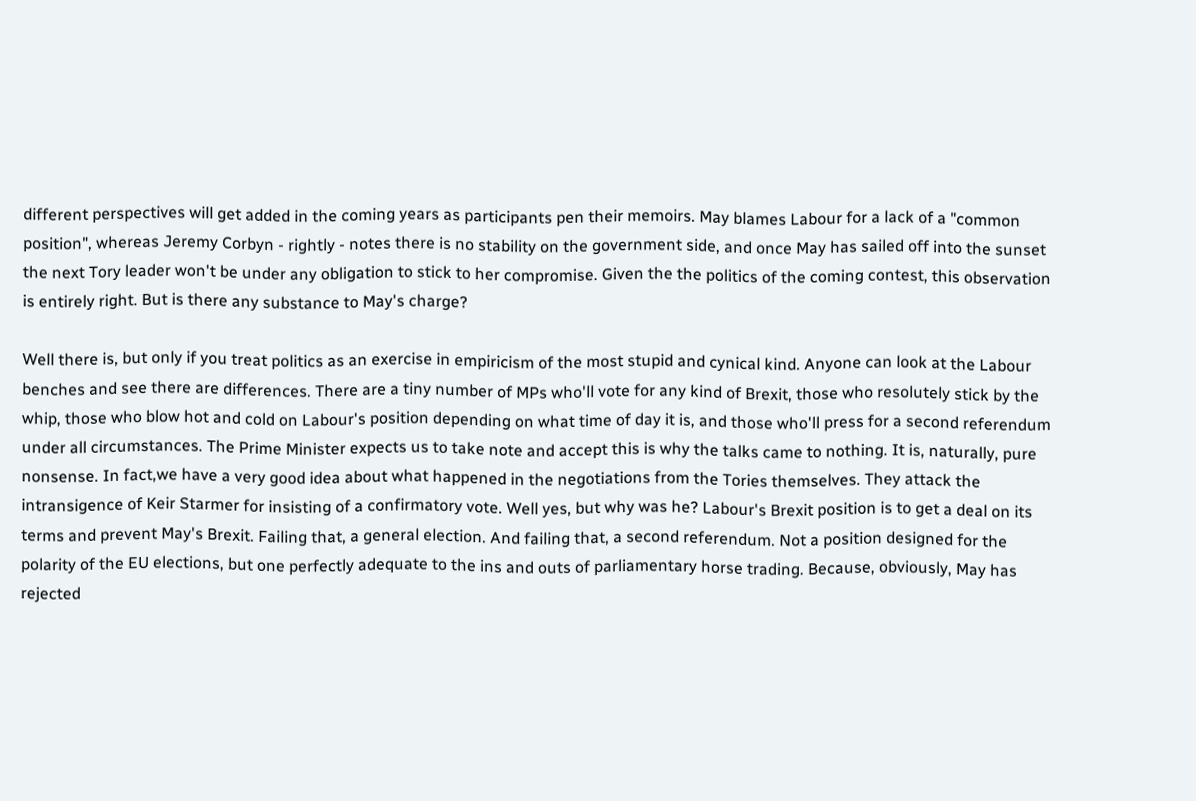different perspectives will get added in the coming years as participants pen their memoirs. May blames Labour for a lack of a "common position", whereas Jeremy Corbyn - rightly - notes there is no stability on the government side, and once May has sailed off into the sunset the next Tory leader won't be under any obligation to stick to her compromise. Given the the politics of the coming contest, this observation is entirely right. But is there any substance to May's charge?

Well there is, but only if you treat politics as an exercise in empiricism of the most stupid and cynical kind. Anyone can look at the Labour benches and see there are differences. There are a tiny number of MPs who'll vote for any kind of Brexit, those who resolutely stick by the whip, those who blow hot and cold on Labour's position depending on what time of day it is, and those who'll press for a second referendum under all circumstances. The Prime Minister expects us to take note and accept this is why the talks came to nothing. It is, naturally, pure nonsense. In fact,we have a very good idea about what happened in the negotiations from the Tories themselves. They attack the intransigence of Keir Starmer for insisting of a confirmatory vote. Well yes, but why was he? Labour's Brexit position is to get a deal on its terms and prevent May's Brexit. Failing that, a general election. And failing that, a second referendum. Not a position designed for the polarity of the EU elections, but one perfectly adequate to the ins and outs of parliamentary horse trading. Because, obviously, May has rejected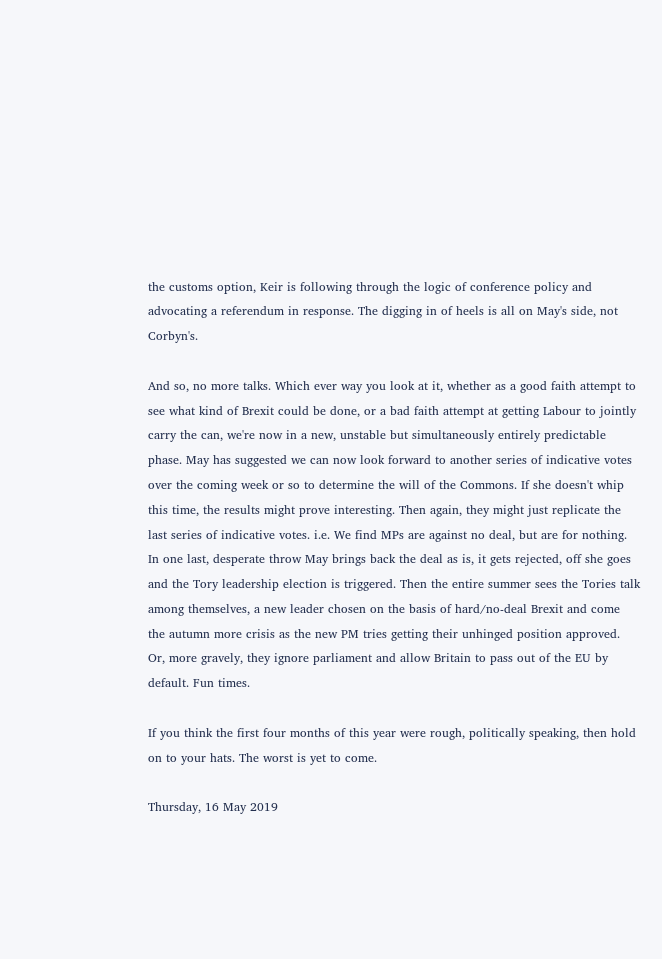the customs option, Keir is following through the logic of conference policy and advocating a referendum in response. The digging in of heels is all on May's side, not Corbyn's.

And so, no more talks. Which ever way you look at it, whether as a good faith attempt to see what kind of Brexit could be done, or a bad faith attempt at getting Labour to jointly carry the can, we're now in a new, unstable but simultaneously entirely predictable phase. May has suggested we can now look forward to another series of indicative votes over the coming week or so to determine the will of the Commons. If she doesn't whip this time, the results might prove interesting. Then again, they might just replicate the last series of indicative votes. i.e. We find MPs are against no deal, but are for nothing. In one last, desperate throw May brings back the deal as is, it gets rejected, off she goes and the Tory leadership election is triggered. Then the entire summer sees the Tories talk among themselves, a new leader chosen on the basis of hard/no-deal Brexit and come the autumn more crisis as the new PM tries getting their unhinged position approved. Or, more gravely, they ignore parliament and allow Britain to pass out of the EU by default. Fun times.

If you think the first four months of this year were rough, politically speaking, then hold on to your hats. The worst is yet to come.

Thursday, 16 May 2019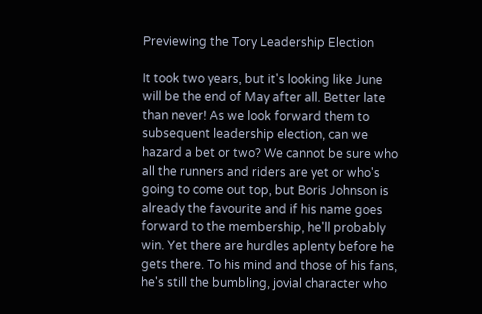Previewing the Tory Leadership Election

It took two years, but it's looking like June will be the end of May after all. Better late than never! As we look forward them to subsequent leadership election, can we hazard a bet or two? We cannot be sure who all the runners and riders are yet or who's going to come out top, but Boris Johnson is already the favourite and if his name goes forward to the membership, he'll probably win. Yet there are hurdles aplenty before he gets there. To his mind and those of his fans, he's still the bumbling, jovial character who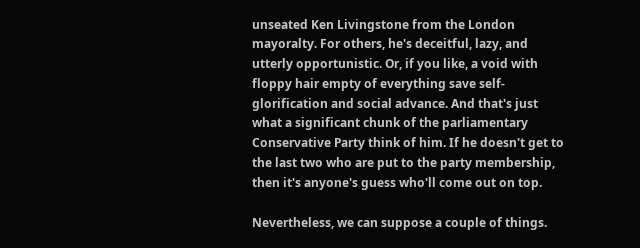unseated Ken Livingstone from the London mayoralty. For others, he's deceitful, lazy, and utterly opportunistic. Or, if you like, a void with floppy hair empty of everything save self-glorification and social advance. And that's just what a significant chunk of the parliamentary Conservative Party think of him. If he doesn't get to the last two who are put to the party membership, then it's anyone's guess who'll come out on top.

Nevertheless, we can suppose a couple of things.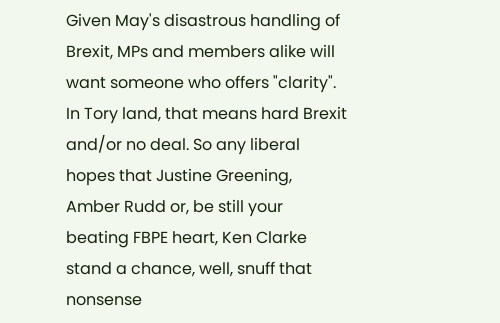Given May's disastrous handling of Brexit, MPs and members alike will want someone who offers "clarity". In Tory land, that means hard Brexit and/or no deal. So any liberal hopes that Justine Greening, Amber Rudd or, be still your beating FBPE heart, Ken Clarke stand a chance, well, snuff that nonsense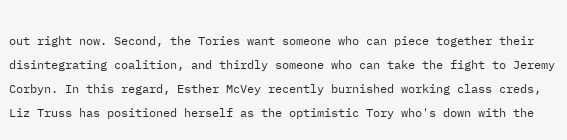out right now. Second, the Tories want someone who can piece together their disintegrating coalition, and thirdly someone who can take the fight to Jeremy Corbyn. In this regard, Esther McVey recently burnished working class creds, Liz Truss has positioned herself as the optimistic Tory who's down with the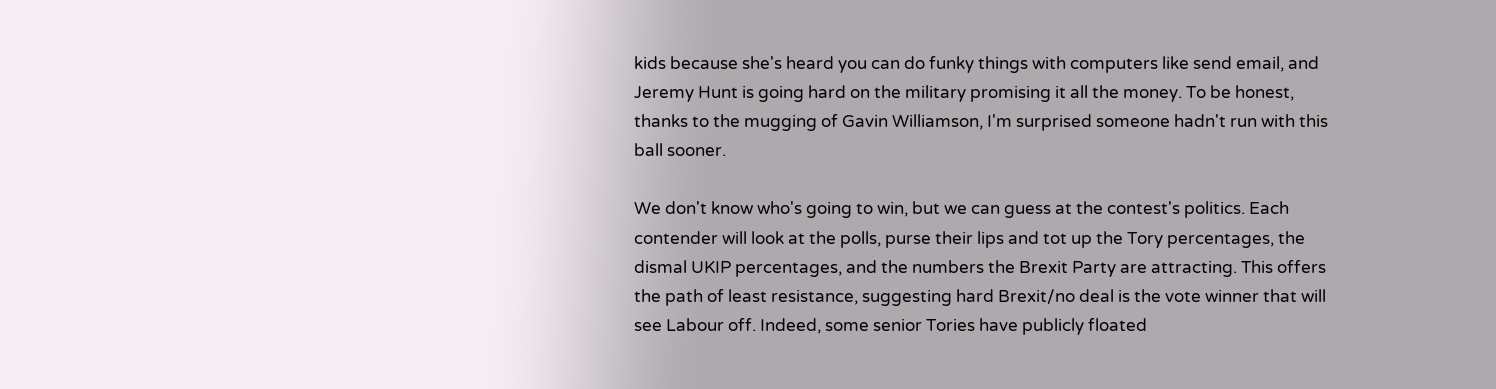kids because she's heard you can do funky things with computers like send email, and Jeremy Hunt is going hard on the military promising it all the money. To be honest, thanks to the mugging of Gavin Williamson, I'm surprised someone hadn't run with this ball sooner.

We don't know who's going to win, but we can guess at the contest's politics. Each contender will look at the polls, purse their lips and tot up the Tory percentages, the dismal UKIP percentages, and the numbers the Brexit Party are attracting. This offers the path of least resistance, suggesting hard Brexit/no deal is the vote winner that will see Labour off. Indeed, some senior Tories have publicly floated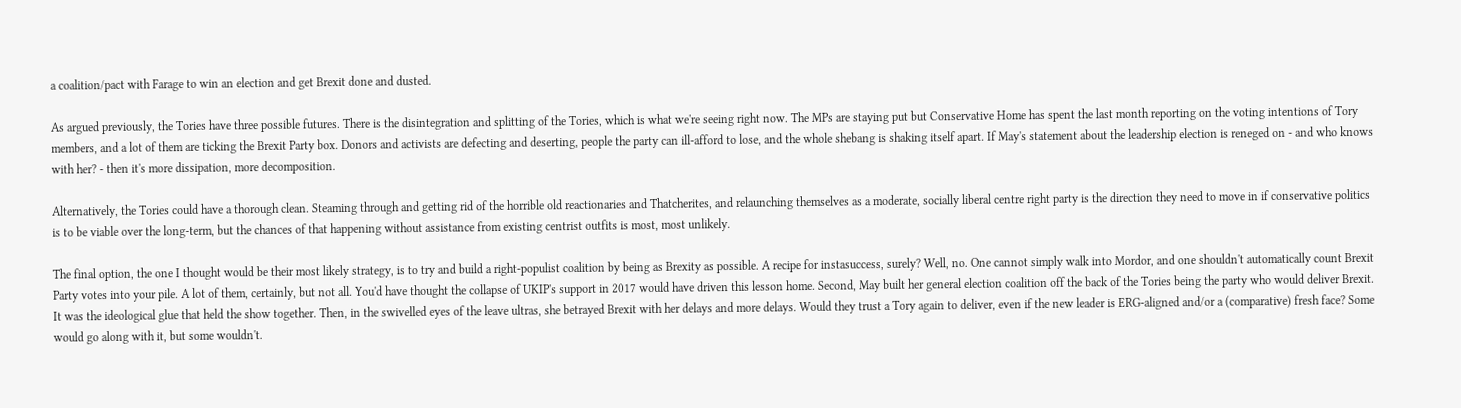a coalition/pact with Farage to win an election and get Brexit done and dusted.

As argued previously, the Tories have three possible futures. There is the disintegration and splitting of the Tories, which is what we're seeing right now. The MPs are staying put but Conservative Home has spent the last month reporting on the voting intentions of Tory members, and a lot of them are ticking the Brexit Party box. Donors and activists are defecting and deserting, people the party can ill-afford to lose, and the whole shebang is shaking itself apart. If May's statement about the leadership election is reneged on - and who knows with her? - then it's more dissipation, more decomposition.

Alternatively, the Tories could have a thorough clean. Steaming through and getting rid of the horrible old reactionaries and Thatcherites, and relaunching themselves as a moderate, socially liberal centre right party is the direction they need to move in if conservative politics is to be viable over the long-term, but the chances of that happening without assistance from existing centrist outfits is most, most unlikely.

The final option, the one I thought would be their most likely strategy, is to try and build a right-populist coalition by being as Brexity as possible. A recipe for instasuccess, surely? Well, no. One cannot simply walk into Mordor, and one shouldn't automatically count Brexit Party votes into your pile. A lot of them, certainly, but not all. You'd have thought the collapse of UKIP's support in 2017 would have driven this lesson home. Second, May built her general election coalition off the back of the Tories being the party who would deliver Brexit. It was the ideological glue that held the show together. Then, in the swivelled eyes of the leave ultras, she betrayed Brexit with her delays and more delays. Would they trust a Tory again to deliver, even if the new leader is ERG-aligned and/or a (comparative) fresh face? Some would go along with it, but some wouldn't.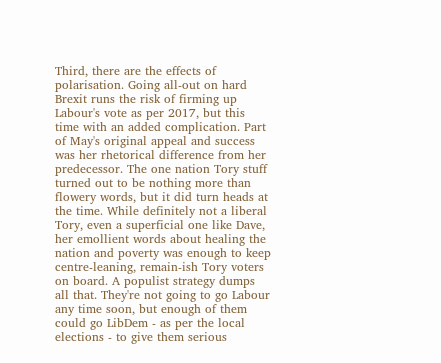Third, there are the effects of polarisation. Going all-out on hard Brexit runs the risk of firming up Labour's vote as per 2017, but this time with an added complication. Part of May's original appeal and success was her rhetorical difference from her predecessor. The one nation Tory stuff turned out to be nothing more than flowery words, but it did turn heads at the time. While definitely not a liberal Tory, even a superficial one like Dave, her emollient words about healing the nation and poverty was enough to keep centre-leaning, remain-ish Tory voters on board. A populist strategy dumps all that. They're not going to go Labour any time soon, but enough of them could go LibDem - as per the local elections - to give them serious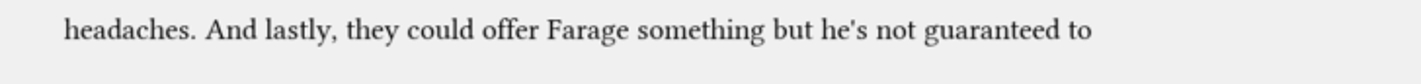headaches. And lastly, they could offer Farage something but he's not guaranteed to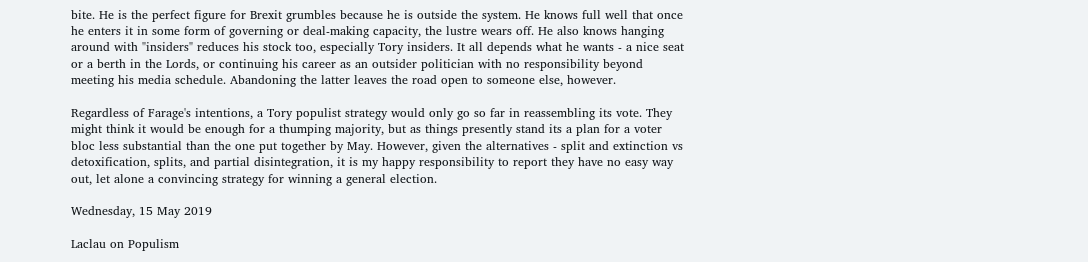bite. He is the perfect figure for Brexit grumbles because he is outside the system. He knows full well that once he enters it in some form of governing or deal-making capacity, the lustre wears off. He also knows hanging around with "insiders" reduces his stock too, especially Tory insiders. It all depends what he wants - a nice seat or a berth in the Lords, or continuing his career as an outsider politician with no responsibility beyond meeting his media schedule. Abandoning the latter leaves the road open to someone else, however.

Regardless of Farage's intentions, a Tory populist strategy would only go so far in reassembling its vote. They might think it would be enough for a thumping majority, but as things presently stand its a plan for a voter bloc less substantial than the one put together by May. However, given the alternatives - split and extinction vs detoxification, splits, and partial disintegration, it is my happy responsibility to report they have no easy way out, let alone a convincing strategy for winning a general election.

Wednesday, 15 May 2019

Laclau on Populism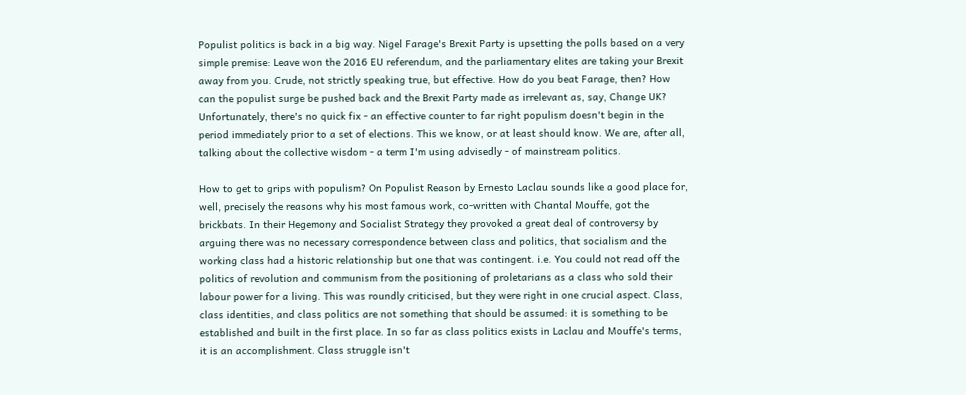Populist politics is back in a big way. Nigel Farage's Brexit Party is upsetting the polls based on a very simple premise: Leave won the 2016 EU referendum, and the parliamentary elites are taking your Brexit away from you. Crude, not strictly speaking true, but effective. How do you beat Farage, then? How can the populist surge be pushed back and the Brexit Party made as irrelevant as, say, Change UK? Unfortunately, there's no quick fix - an effective counter to far right populism doesn't begin in the period immediately prior to a set of elections. This we know, or at least should know. We are, after all, talking about the collective wisdom - a term I'm using advisedly - of mainstream politics.

How to get to grips with populism? On Populist Reason by Ernesto Laclau sounds like a good place for, well, precisely the reasons why his most famous work, co-written with Chantal Mouffe, got the brickbats. In their Hegemony and Socialist Strategy they provoked a great deal of controversy by arguing there was no necessary correspondence between class and politics, that socialism and the working class had a historic relationship but one that was contingent. i.e. You could not read off the politics of revolution and communism from the positioning of proletarians as a class who sold their labour power for a living. This was roundly criticised, but they were right in one crucial aspect. Class, class identities, and class politics are not something that should be assumed: it is something to be established and built in the first place. In so far as class politics exists in Laclau and Mouffe's terms, it is an accomplishment. Class struggle isn't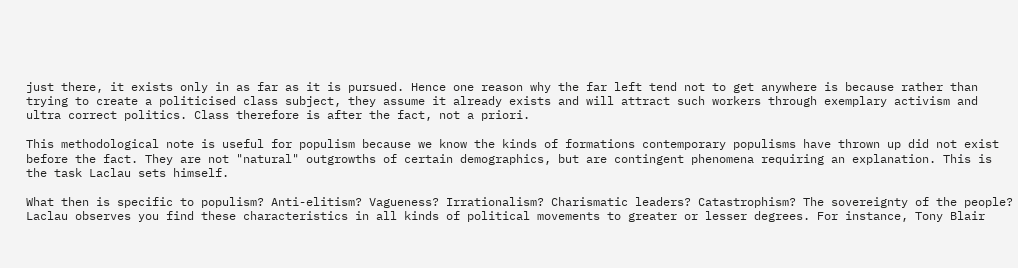just there, it exists only in as far as it is pursued. Hence one reason why the far left tend not to get anywhere is because rather than trying to create a politicised class subject, they assume it already exists and will attract such workers through exemplary activism and ultra correct politics. Class therefore is after the fact, not a priori.

This methodological note is useful for populism because we know the kinds of formations contemporary populisms have thrown up did not exist before the fact. They are not "natural" outgrowths of certain demographics, but are contingent phenomena requiring an explanation. This is the task Laclau sets himself.

What then is specific to populism? Anti-elitism? Vagueness? Irrationalism? Charismatic leaders? Catastrophism? The sovereignty of the people? Laclau observes you find these characteristics in all kinds of political movements to greater or lesser degrees. For instance, Tony Blair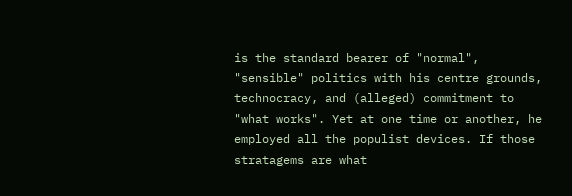is the standard bearer of "normal", "sensible" politics with his centre grounds, technocracy, and (alleged) commitment to "what works". Yet at one time or another, he employed all the populist devices. If those stratagems are what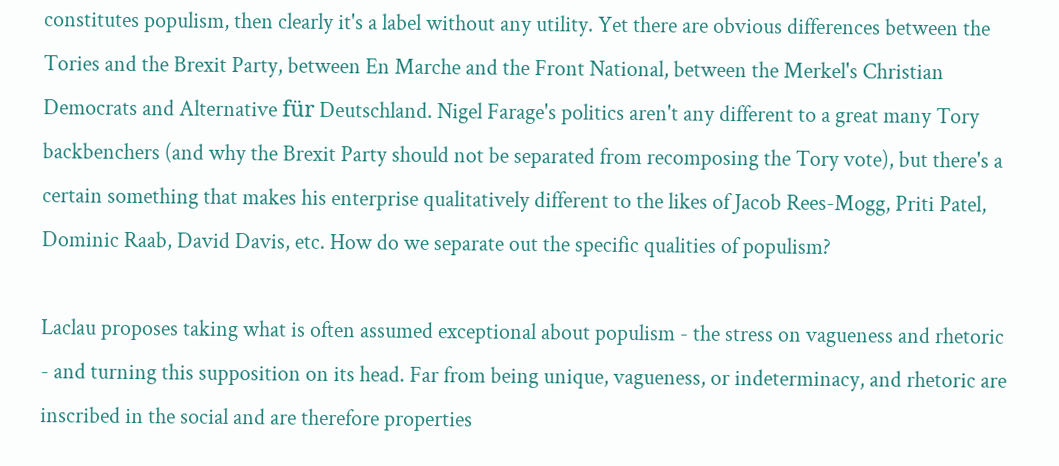constitutes populism, then clearly it's a label without any utility. Yet there are obvious differences between the Tories and the Brexit Party, between En Marche and the Front National, between the Merkel's Christian Democrats and Alternative für Deutschland. Nigel Farage's politics aren't any different to a great many Tory backbenchers (and why the Brexit Party should not be separated from recomposing the Tory vote), but there's a certain something that makes his enterprise qualitatively different to the likes of Jacob Rees-Mogg, Priti Patel, Dominic Raab, David Davis, etc. How do we separate out the specific qualities of populism?

Laclau proposes taking what is often assumed exceptional about populism - the stress on vagueness and rhetoric - and turning this supposition on its head. Far from being unique, vagueness, or indeterminacy, and rhetoric are inscribed in the social and are therefore properties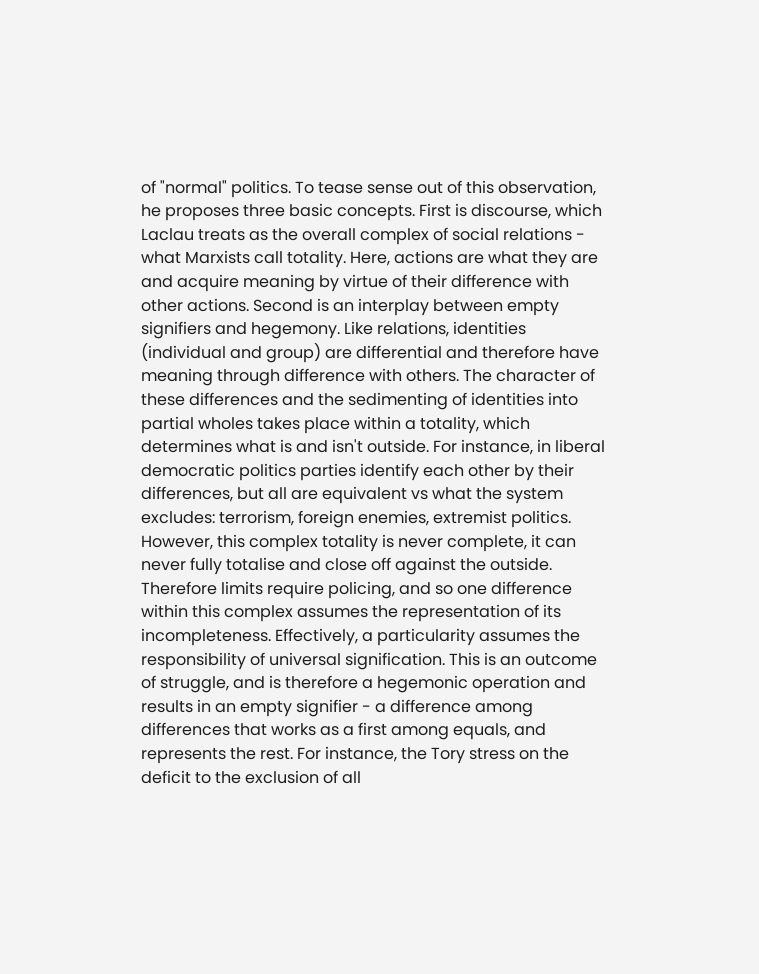of "normal" politics. To tease sense out of this observation, he proposes three basic concepts. First is discourse, which Laclau treats as the overall complex of social relations - what Marxists call totality. Here, actions are what they are and acquire meaning by virtue of their difference with other actions. Second is an interplay between empty signifiers and hegemony. Like relations, identities (individual and group) are differential and therefore have meaning through difference with others. The character of these differences and the sedimenting of identities into partial wholes takes place within a totality, which determines what is and isn't outside. For instance, in liberal democratic politics parties identify each other by their differences, but all are equivalent vs what the system excludes: terrorism, foreign enemies, extremist politics. However, this complex totality is never complete, it can never fully totalise and close off against the outside. Therefore limits require policing, and so one difference within this complex assumes the representation of its incompleteness. Effectively, a particularity assumes the responsibility of universal signification. This is an outcome of struggle, and is therefore a hegemonic operation and results in an empty signifier - a difference among differences that works as a first among equals, and represents the rest. For instance, the Tory stress on the deficit to the exclusion of all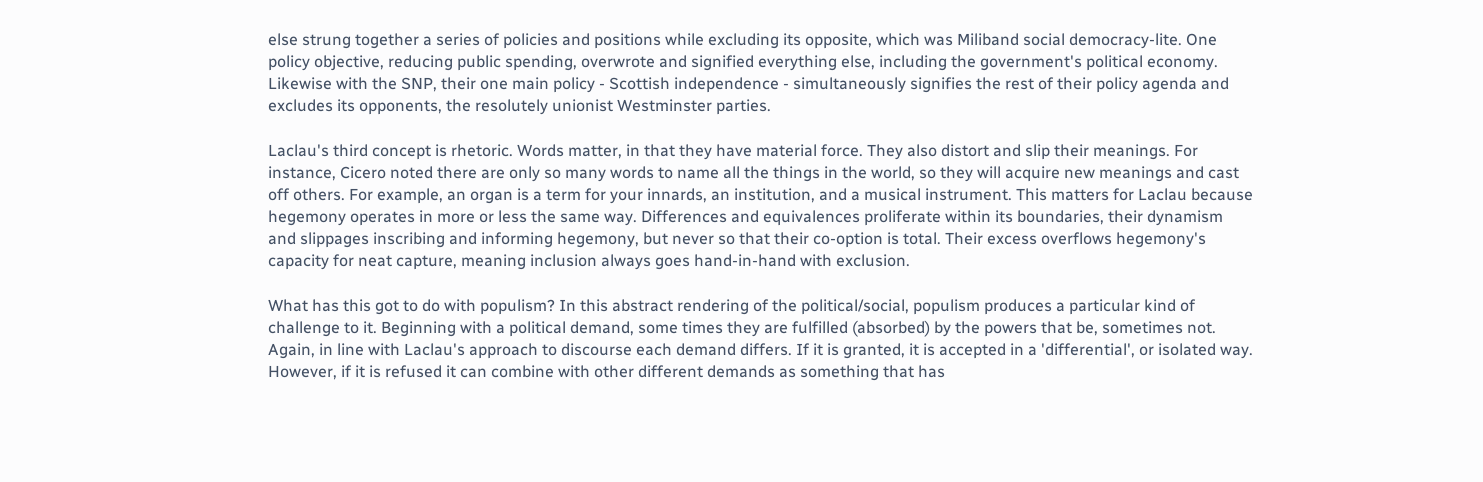else strung together a series of policies and positions while excluding its opposite, which was Miliband social democracy-lite. One policy objective, reducing public spending, overwrote and signified everything else, including the government's political economy. Likewise with the SNP, their one main policy - Scottish independence - simultaneously signifies the rest of their policy agenda and excludes its opponents, the resolutely unionist Westminster parties.

Laclau's third concept is rhetoric. Words matter, in that they have material force. They also distort and slip their meanings. For instance, Cicero noted there are only so many words to name all the things in the world, so they will acquire new meanings and cast off others. For example, an organ is a term for your innards, an institution, and a musical instrument. This matters for Laclau because hegemony operates in more or less the same way. Differences and equivalences proliferate within its boundaries, their dynamism and slippages inscribing and informing hegemony, but never so that their co-option is total. Their excess overflows hegemony's capacity for neat capture, meaning inclusion always goes hand-in-hand with exclusion.

What has this got to do with populism? In this abstract rendering of the political/social, populism produces a particular kind of challenge to it. Beginning with a political demand, some times they are fulfilled (absorbed) by the powers that be, sometimes not. Again, in line with Laclau's approach to discourse each demand differs. If it is granted, it is accepted in a 'differential', or isolated way. However, if it is refused it can combine with other different demands as something that has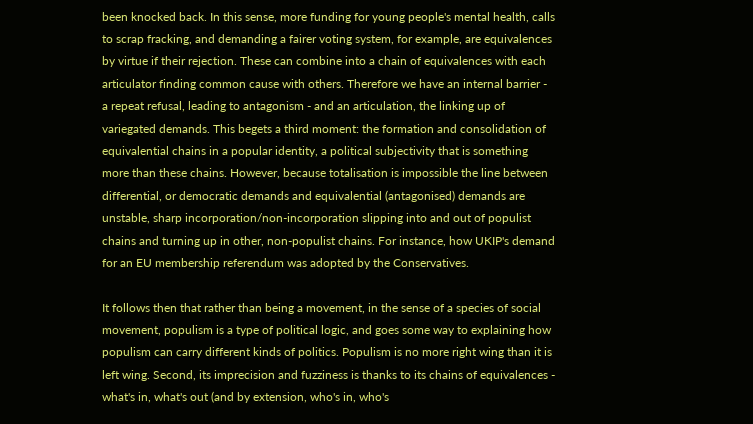been knocked back. In this sense, more funding for young people's mental health, calls to scrap fracking, and demanding a fairer voting system, for example, are equivalences by virtue if their rejection. These can combine into a chain of equivalences with each articulator finding common cause with others. Therefore we have an internal barrier - a repeat refusal, leading to antagonism - and an articulation, the linking up of variegated demands. This begets a third moment: the formation and consolidation of equivalential chains in a popular identity, a political subjectivity that is something more than these chains. However, because totalisation is impossible the line between differential, or democratic demands and equivalential (antagonised) demands are unstable, sharp incorporation/non-incorporation slipping into and out of populist chains and turning up in other, non-populist chains. For instance, how UKIP's demand for an EU membership referendum was adopted by the Conservatives.

It follows then that rather than being a movement, in the sense of a species of social movement, populism is a type of political logic, and goes some way to explaining how populism can carry different kinds of politics. Populism is no more right wing than it is left wing. Second, its imprecision and fuzziness is thanks to its chains of equivalences - what's in, what's out (and by extension, who's in, who's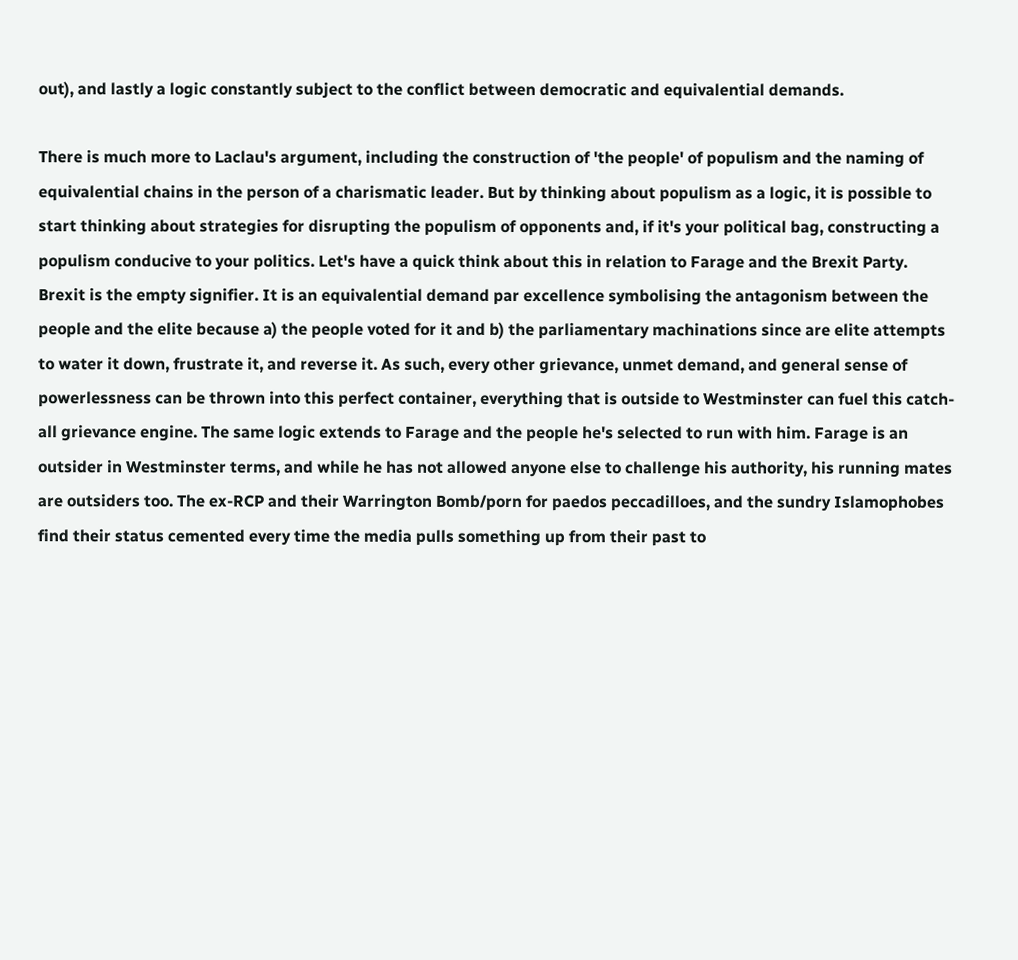out), and lastly a logic constantly subject to the conflict between democratic and equivalential demands.

There is much more to Laclau's argument, including the construction of 'the people' of populism and the naming of equivalential chains in the person of a charismatic leader. But by thinking about populism as a logic, it is possible to start thinking about strategies for disrupting the populism of opponents and, if it's your political bag, constructing a populism conducive to your politics. Let's have a quick think about this in relation to Farage and the Brexit Party. Brexit is the empty signifier. It is an equivalential demand par excellence symbolising the antagonism between the people and the elite because a) the people voted for it and b) the parliamentary machinations since are elite attempts to water it down, frustrate it, and reverse it. As such, every other grievance, unmet demand, and general sense of powerlessness can be thrown into this perfect container, everything that is outside to Westminster can fuel this catch-all grievance engine. The same logic extends to Farage and the people he's selected to run with him. Farage is an outsider in Westminster terms, and while he has not allowed anyone else to challenge his authority, his running mates are outsiders too. The ex-RCP and their Warrington Bomb/porn for paedos peccadilloes, and the sundry Islamophobes find their status cemented every time the media pulls something up from their past to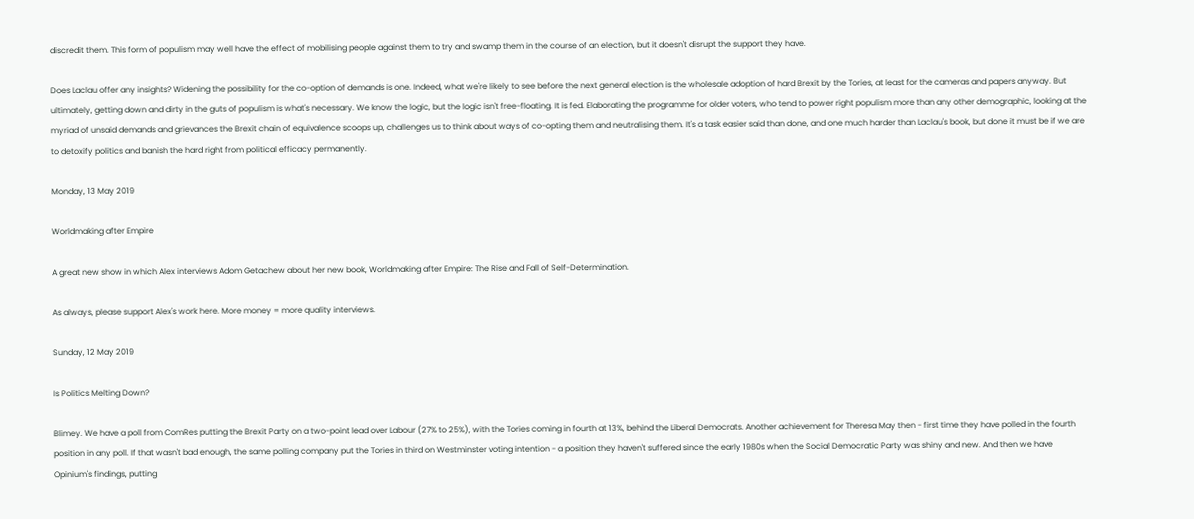discredit them. This form of populism may well have the effect of mobilising people against them to try and swamp them in the course of an election, but it doesn't disrupt the support they have.

Does Laclau offer any insights? Widening the possibility for the co-option of demands is one. Indeed, what we're likely to see before the next general election is the wholesale adoption of hard Brexit by the Tories, at least for the cameras and papers anyway. But ultimately, getting down and dirty in the guts of populism is what's necessary. We know the logic, but the logic isn't free-floating. It is fed. Elaborating the programme for older voters, who tend to power right populism more than any other demographic, looking at the myriad of unsaid demands and grievances the Brexit chain of equivalence scoops up, challenges us to think about ways of co-opting them and neutralising them. It's a task easier said than done, and one much harder than Laclau's book, but done it must be if we are to detoxify politics and banish the hard right from political efficacy permanently.

Monday, 13 May 2019

Worldmaking after Empire

A great new show in which Alex interviews Adom Getachew about her new book, Worldmaking after Empire: The Rise and Fall of Self-Determination.

As always, please support Alex's work here. More money = more quality interviews.

Sunday, 12 May 2019

Is Politics Melting Down?

Blimey. We have a poll from ComRes putting the Brexit Party on a two-point lead over Labour (27% to 25%), with the Tories coming in fourth at 13%, behind the Liberal Democrats. Another achievement for Theresa May then - first time they have polled in the fourth position in any poll. If that wasn't bad enough, the same polling company put the Tories in third on Westminster voting intention - a position they haven't suffered since the early 1980s when the Social Democratic Party was shiny and new. And then we have Opinium's findings, putting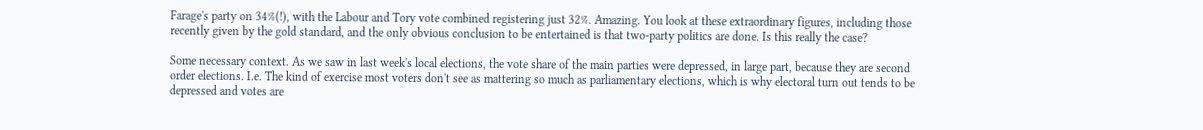Farage's party on 34%(!), with the Labour and Tory vote combined registering just 32%. Amazing. You look at these extraordinary figures, including those recently given by the gold standard, and the only obvious conclusion to be entertained is that two-party politics are done. Is this really the case?

Some necessary context. As we saw in last week's local elections, the vote share of the main parties were depressed, in large part, because they are second order elections. I.e. The kind of exercise most voters don't see as mattering so much as parliamentary elections, which is why electoral turn out tends to be depressed and votes are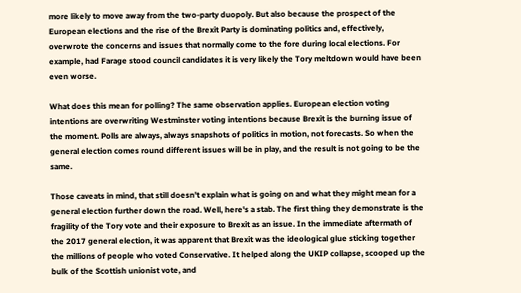more likely to move away from the two-party duopoly. But also because the prospect of the European elections and the rise of the Brexit Party is dominating politics and, effectively, overwrote the concerns and issues that normally come to the fore during local elections. For example, had Farage stood council candidates it is very likely the Tory meltdown would have been even worse.

What does this mean for polling? The same observation applies. European election voting intentions are overwriting Westminster voting intentions because Brexit is the burning issue of the moment. Polls are always, always snapshots of politics in motion, not forecasts. So when the general election comes round different issues will be in play, and the result is not going to be the same.

Those caveats in mind, that still doesn't explain what is going on and what they might mean for a general election further down the road. Well, here's a stab. The first thing they demonstrate is the fragility of the Tory vote and their exposure to Brexit as an issue. In the immediate aftermath of the 2017 general election, it was apparent that Brexit was the ideological glue sticking together the millions of people who voted Conservative. It helped along the UKIP collapse, scooped up the bulk of the Scottish unionist vote, and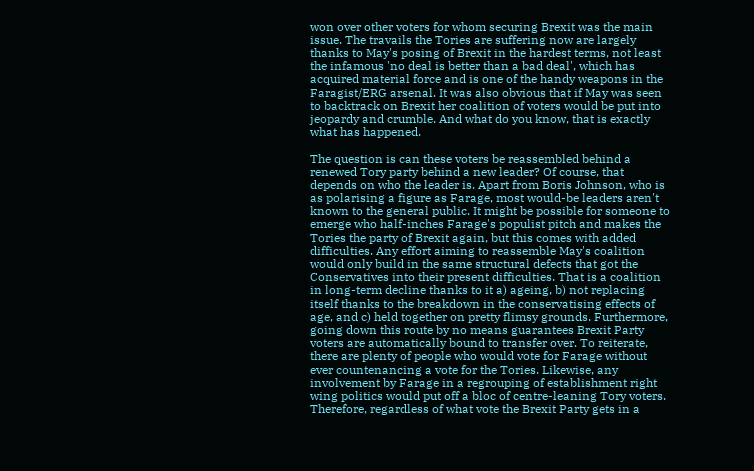won over other voters for whom securing Brexit was the main issue. The travails the Tories are suffering now are largely thanks to May's posing of Brexit in the hardest terms, not least the infamous 'no deal is better than a bad deal', which has acquired material force and is one of the handy weapons in the Faragist/ERG arsenal. It was also obvious that if May was seen to backtrack on Brexit her coalition of voters would be put into jeopardy and crumble. And what do you know, that is exactly what has happened.

The question is can these voters be reassembled behind a renewed Tory party behind a new leader? Of course, that depends on who the leader is. Apart from Boris Johnson, who is as polarising a figure as Farage, most would-be leaders aren't known to the general public. It might be possible for someone to emerge who half-inches Farage's populist pitch and makes the Tories the party of Brexit again, but this comes with added difficulties. Any effort aiming to reassemble May's coalition would only build in the same structural defects that got the Conservatives into their present difficulties. That is a coalition in long-term decline thanks to it a) ageing, b) not replacing itself thanks to the breakdown in the conservatising effects of age, and c) held together on pretty flimsy grounds. Furthermore, going down this route by no means guarantees Brexit Party voters are automatically bound to transfer over. To reiterate, there are plenty of people who would vote for Farage without ever countenancing a vote for the Tories. Likewise, any involvement by Farage in a regrouping of establishment right wing politics would put off a bloc of centre-leaning Tory voters. Therefore, regardless of what vote the Brexit Party gets in a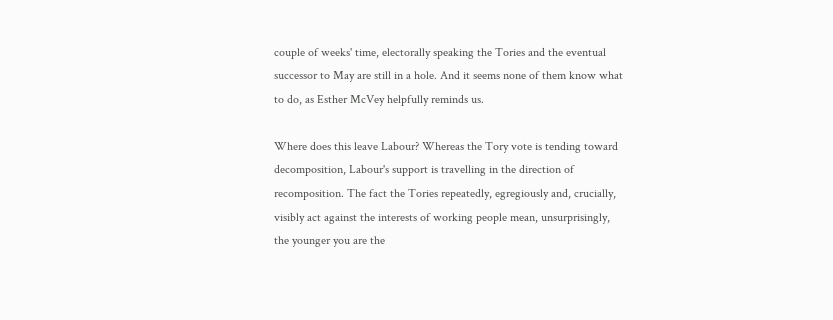couple of weeks' time, electorally speaking the Tories and the eventual successor to May are still in a hole. And it seems none of them know what to do, as Esther McVey helpfully reminds us.

Where does this leave Labour? Whereas the Tory vote is tending toward decomposition, Labour's support is travelling in the direction of recomposition. The fact the Tories repeatedly, egregiously and, crucially, visibly act against the interests of working people mean, unsurprisingly, the younger you are the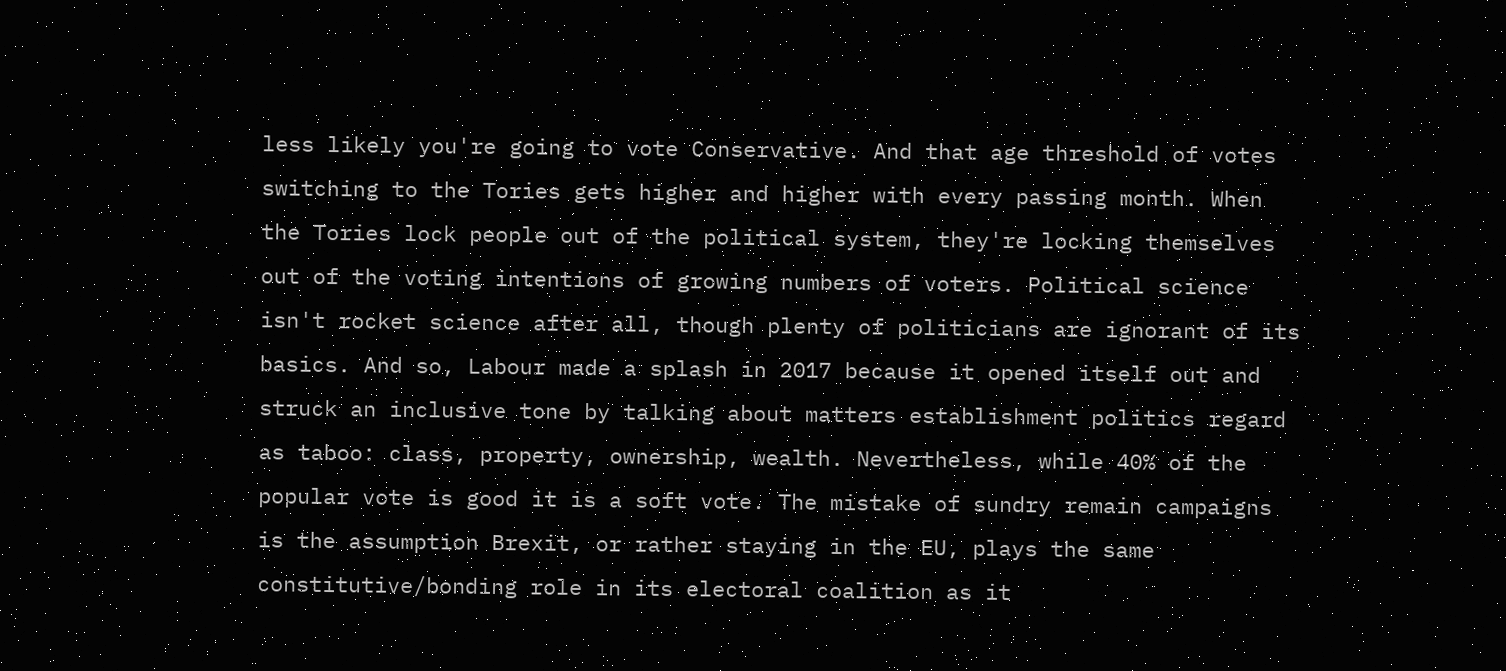less likely you're going to vote Conservative. And that age threshold of votes switching to the Tories gets higher and higher with every passing month. When the Tories lock people out of the political system, they're locking themselves out of the voting intentions of growing numbers of voters. Political science isn't rocket science after all, though plenty of politicians are ignorant of its basics. And so, Labour made a splash in 2017 because it opened itself out and struck an inclusive tone by talking about matters establishment politics regard as taboo: class, property, ownership, wealth. Nevertheless, while 40% of the popular vote is good it is a soft vote. The mistake of sundry remain campaigns is the assumption Brexit, or rather staying in the EU, plays the same constitutive/bonding role in its electoral coalition as it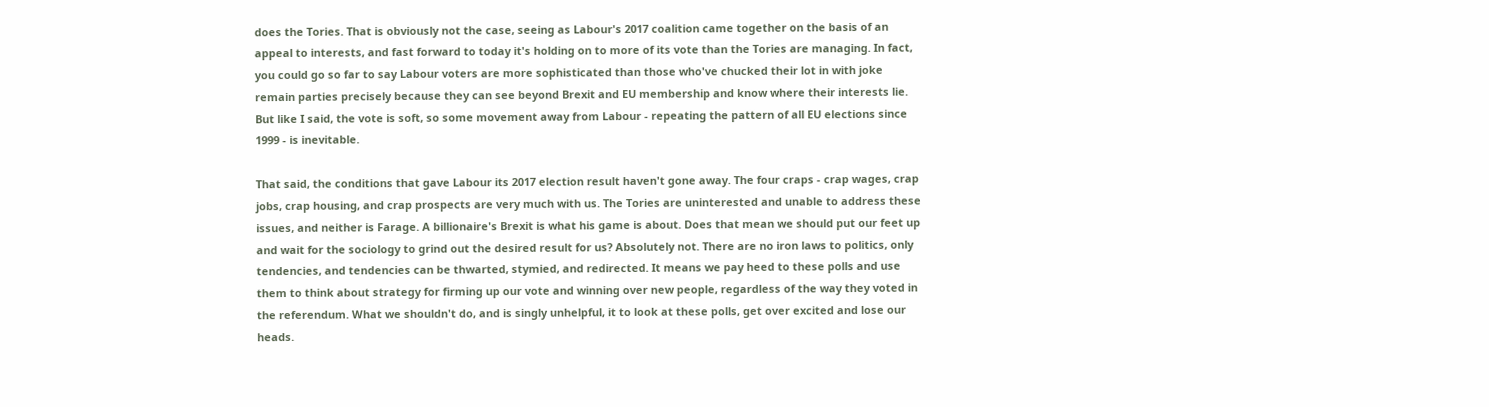does the Tories. That is obviously not the case, seeing as Labour's 2017 coalition came together on the basis of an appeal to interests, and fast forward to today it's holding on to more of its vote than the Tories are managing. In fact, you could go so far to say Labour voters are more sophisticated than those who've chucked their lot in with joke remain parties precisely because they can see beyond Brexit and EU membership and know where their interests lie. But like I said, the vote is soft, so some movement away from Labour - repeating the pattern of all EU elections since 1999 - is inevitable.

That said, the conditions that gave Labour its 2017 election result haven't gone away. The four craps - crap wages, crap jobs, crap housing, and crap prospects are very much with us. The Tories are uninterested and unable to address these issues, and neither is Farage. A billionaire's Brexit is what his game is about. Does that mean we should put our feet up and wait for the sociology to grind out the desired result for us? Absolutely not. There are no iron laws to politics, only tendencies, and tendencies can be thwarted, stymied, and redirected. It means we pay heed to these polls and use them to think about strategy for firming up our vote and winning over new people, regardless of the way they voted in the referendum. What we shouldn't do, and is singly unhelpful, it to look at these polls, get over excited and lose our heads.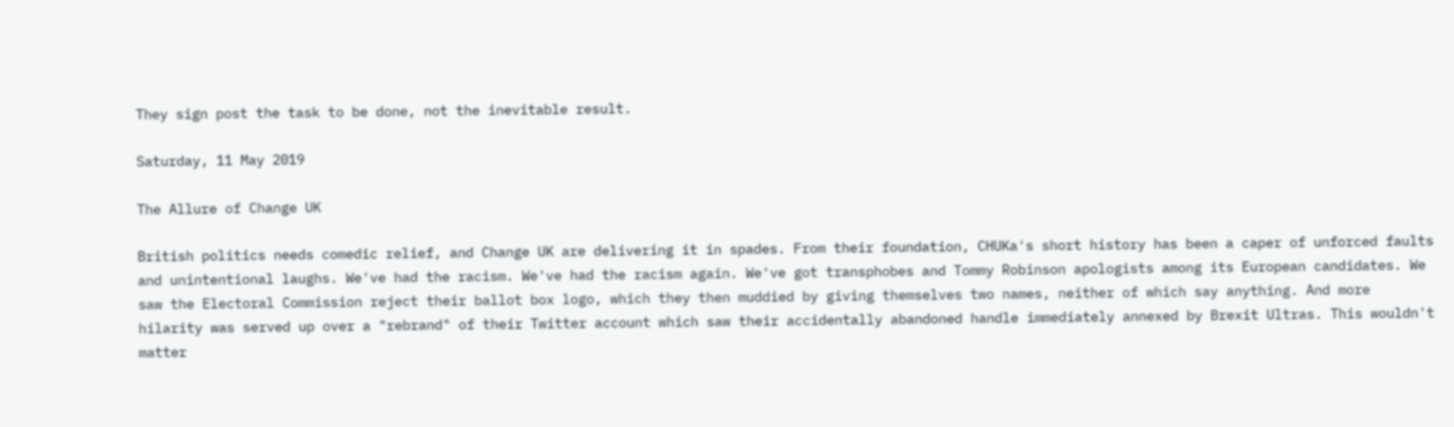They sign post the task to be done, not the inevitable result.

Saturday, 11 May 2019

The Allure of Change UK

British politics needs comedic relief, and Change UK are delivering it in spades. From their foundation, CHUKa's short history has been a caper of unforced faults and unintentional laughs. We've had the racism. We've had the racism again. We've got transphobes and Tommy Robinson apologists among its European candidates. We saw the Electoral Commission reject their ballot box logo, which they then muddied by giving themselves two names, neither of which say anything. And more hilarity was served up over a "rebrand" of their Twitter account which saw their accidentally abandoned handle immediately annexed by Brexit Ultras. This wouldn't matter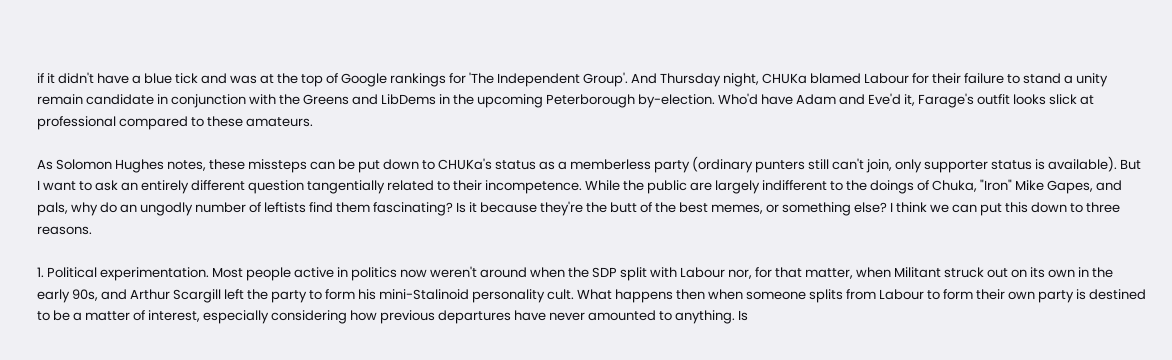if it didn't have a blue tick and was at the top of Google rankings for 'The Independent Group'. And Thursday night, CHUKa blamed Labour for their failure to stand a unity remain candidate in conjunction with the Greens and LibDems in the upcoming Peterborough by-election. Who'd have Adam and Eve'd it, Farage's outfit looks slick at professional compared to these amateurs.

As Solomon Hughes notes, these missteps can be put down to CHUKa's status as a memberless party (ordinary punters still can't join, only supporter status is available). But I want to ask an entirely different question tangentially related to their incompetence. While the public are largely indifferent to the doings of Chuka, "Iron" Mike Gapes, and pals, why do an ungodly number of leftists find them fascinating? Is it because they're the butt of the best memes, or something else? I think we can put this down to three reasons.

1. Political experimentation. Most people active in politics now weren't around when the SDP split with Labour nor, for that matter, when Militant struck out on its own in the early 90s, and Arthur Scargill left the party to form his mini-Stalinoid personality cult. What happens then when someone splits from Labour to form their own party is destined to be a matter of interest, especially considering how previous departures have never amounted to anything. Is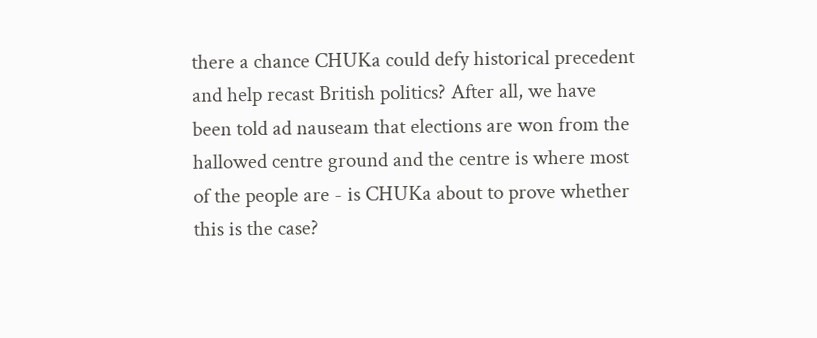there a chance CHUKa could defy historical precedent and help recast British politics? After all, we have been told ad nauseam that elections are won from the hallowed centre ground and the centre is where most of the people are - is CHUKa about to prove whether this is the case?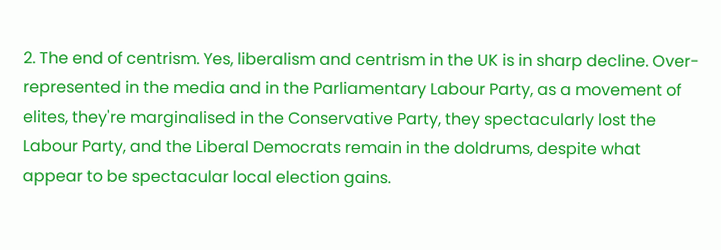2. The end of centrism. Yes, liberalism and centrism in the UK is in sharp decline. Over-represented in the media and in the Parliamentary Labour Party, as a movement of elites, they're marginalised in the Conservative Party, they spectacularly lost the Labour Party, and the Liberal Democrats remain in the doldrums, despite what appear to be spectacular local election gains.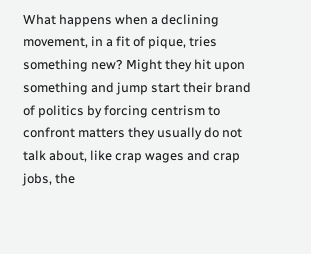What happens when a declining movement, in a fit of pique, tries something new? Might they hit upon something and jump start their brand of politics by forcing centrism to confront matters they usually do not talk about, like crap wages and crap jobs, the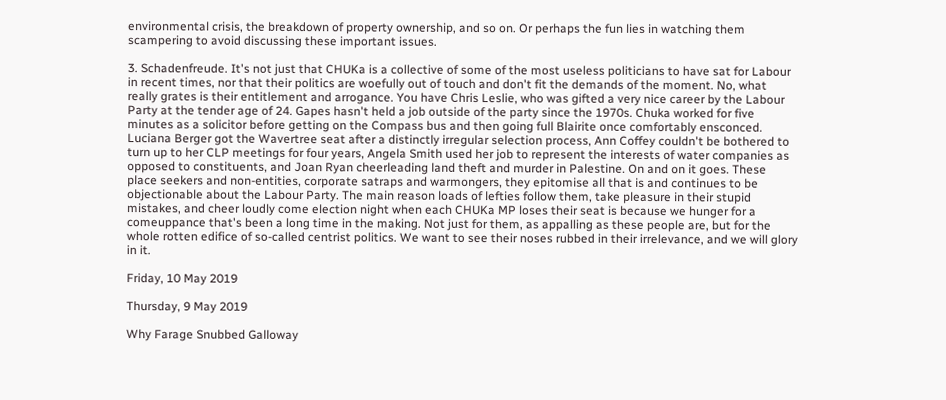environmental crisis, the breakdown of property ownership, and so on. Or perhaps the fun lies in watching them scampering to avoid discussing these important issues.

3. Schadenfreude. It's not just that CHUKa is a collective of some of the most useless politicians to have sat for Labour in recent times, nor that their politics are woefully out of touch and don't fit the demands of the moment. No, what really grates is their entitlement and arrogance. You have Chris Leslie, who was gifted a very nice career by the Labour Party at the tender age of 24. Gapes hasn't held a job outside of the party since the 1970s. Chuka worked for five minutes as a solicitor before getting on the Compass bus and then going full Blairite once comfortably ensconced. Luciana Berger got the Wavertree seat after a distinctly irregular selection process, Ann Coffey couldn't be bothered to turn up to her CLP meetings for four years, Angela Smith used her job to represent the interests of water companies as opposed to constituents, and Joan Ryan cheerleading land theft and murder in Palestine. On and on it goes. These place seekers and non-entities, corporate satraps and warmongers, they epitomise all that is and continues to be objectionable about the Labour Party. The main reason loads of lefties follow them, take pleasure in their stupid mistakes, and cheer loudly come election night when each CHUKa MP loses their seat is because we hunger for a comeuppance that's been a long time in the making. Not just for them, as appalling as these people are, but for the whole rotten edifice of so-called centrist politics. We want to see their noses rubbed in their irrelevance, and we will glory in it.

Friday, 10 May 2019

Thursday, 9 May 2019

Why Farage Snubbed Galloway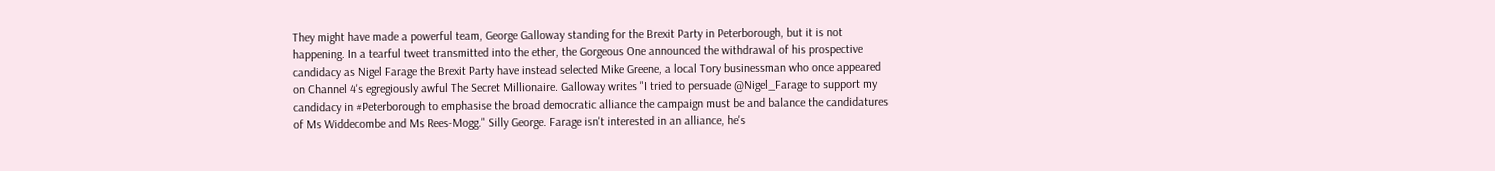They might have made a powerful team, George Galloway standing for the Brexit Party in Peterborough, but it is not happening. In a tearful tweet transmitted into the ether, the Gorgeous One announced the withdrawal of his prospective candidacy as Nigel Farage the Brexit Party have instead selected Mike Greene, a local Tory businessman who once appeared on Channel 4's egregiously awful The Secret Millionaire. Galloway writes "I tried to persuade @Nigel_Farage to support my candidacy in #Peterborough to emphasise the broad democratic alliance the campaign must be and balance the candidatures of Ms Widdecombe and Ms Rees-Mogg." Silly George. Farage isn't interested in an alliance, he's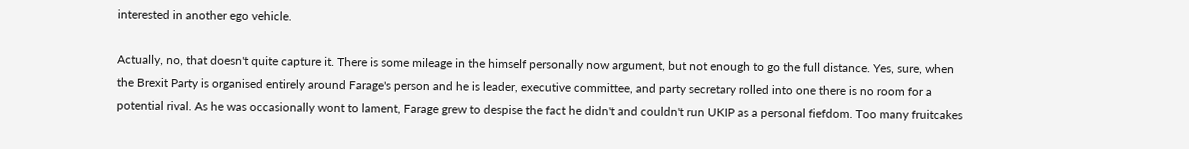interested in another ego vehicle.

Actually, no, that doesn't quite capture it. There is some mileage in the himself personally now argument, but not enough to go the full distance. Yes, sure, when the Brexit Party is organised entirely around Farage's person and he is leader, executive committee, and party secretary rolled into one there is no room for a potential rival. As he was occasionally wont to lament, Farage grew to despise the fact he didn't and couldn't run UKIP as a personal fiefdom. Too many fruitcakes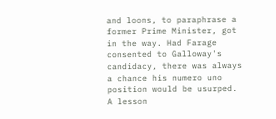and loons, to paraphrase a former Prime Minister, got in the way. Had Farage consented to Galloway's candidacy, there was always a chance his numero uno position would be usurped. A lesson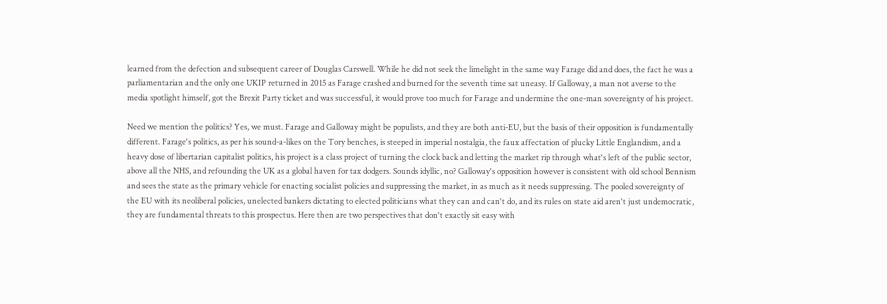learned from the defection and subsequent career of Douglas Carswell. While he did not seek the limelight in the same way Farage did and does, the fact he was a parliamentarian and the only one UKIP returned in 2015 as Farage crashed and burned for the seventh time sat uneasy. If Galloway, a man not averse to the media spotlight himself, got the Brexit Party ticket and was successful, it would prove too much for Farage and undermine the one-man sovereignty of his project.

Need we mention the politics? Yes, we must. Farage and Galloway might be populists, and they are both anti-EU, but the basis of their opposition is fundamentally different. Farage's politics, as per his sound-a-likes on the Tory benches, is steeped in imperial nostalgia, the faux affectation of plucky Little Englandism, and a heavy dose of libertarian capitalist politics, his project is a class project of turning the clock back and letting the market rip through what's left of the public sector, above all the NHS, and refounding the UK as a global haven for tax dodgers. Sounds idyllic, no? Galloway's opposition however is consistent with old school Bennism and sees the state as the primary vehicle for enacting socialist policies and suppressing the market, in as much as it needs suppressing. The pooled sovereignty of the EU with its neoliberal policies, unelected bankers dictating to elected politicians what they can and can't do, and its rules on state aid aren't just undemocratic, they are fundamental threats to this prospectus. Here then are two perspectives that don't exactly sit easy with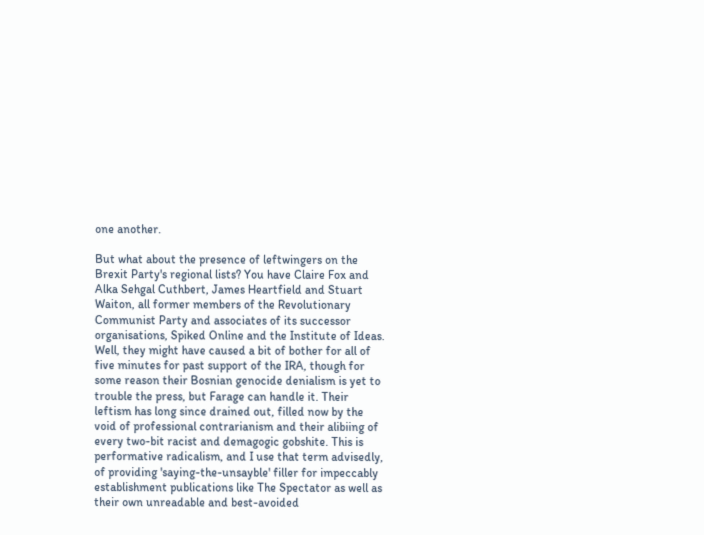one another.

But what about the presence of leftwingers on the Brexit Party's regional lists? You have Claire Fox and Alka Sehgal Cuthbert, James Heartfield and Stuart Waiton, all former members of the Revolutionary Communist Party and associates of its successor organisations, Spiked Online and the Institute of Ideas. Well, they might have caused a bit of bother for all of five minutes for past support of the IRA, though for some reason their Bosnian genocide denialism is yet to trouble the press, but Farage can handle it. Their leftism has long since drained out, filled now by the void of professional contrarianism and their alibiing of every two-bit racist and demagogic gobshite. This is performative radicalism, and I use that term advisedly, of providing 'saying-the-unsayble' filler for impeccably establishment publications like The Spectator as well as their own unreadable and best-avoided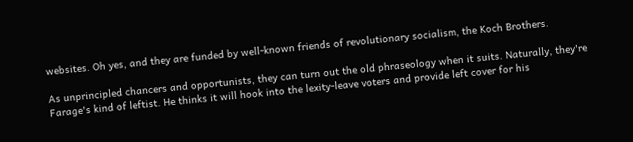websites. Oh yes, and they are funded by well-known friends of revolutionary socialism, the Koch Brothers.

As unprincipled chancers and opportunists, they can turn out the old phraseology when it suits. Naturally, they're Farage's kind of leftist. He thinks it will hook into the lexity-leave voters and provide left cover for his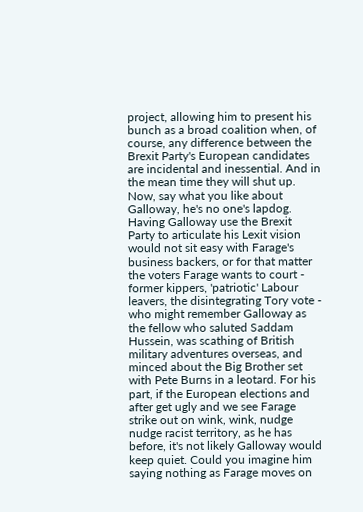project, allowing him to present his bunch as a broad coalition when, of course, any difference between the Brexit Party's European candidates are incidental and inessential. And in the mean time they will shut up. Now, say what you like about Galloway, he's no one's lapdog. Having Galloway use the Brexit Party to articulate his Lexit vision would not sit easy with Farage's business backers, or for that matter the voters Farage wants to court - former kippers, 'patriotic' Labour leavers, the disintegrating Tory vote - who might remember Galloway as the fellow who saluted Saddam Hussein, was scathing of British military adventures overseas, and minced about the Big Brother set with Pete Burns in a leotard. For his part, if the European elections and after get ugly and we see Farage strike out on wink, wink, nudge nudge racist territory, as he has before, it's not likely Galloway would keep quiet. Could you imagine him saying nothing as Farage moves on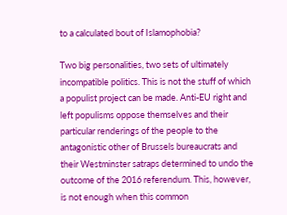to a calculated bout of Islamophobia?

Two big personalities, two sets of ultimately incompatible politics. This is not the stuff of which a populist project can be made. Anti-EU right and left populisms oppose themselves and their particular renderings of the people to the antagonistic other of Brussels bureaucrats and their Westminster satraps determined to undo the outcome of the 2016 referendum. This, however, is not enough when this common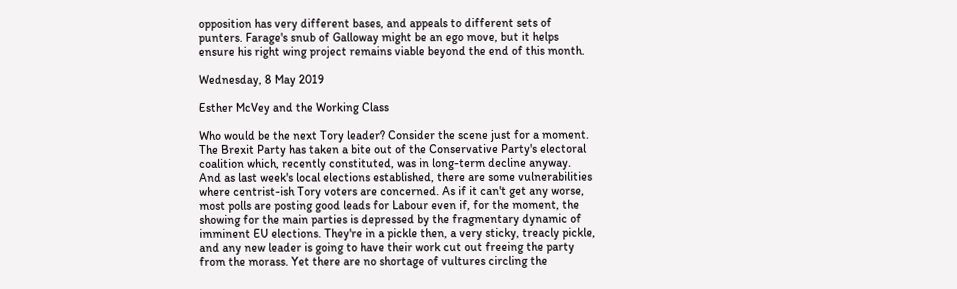opposition has very different bases, and appeals to different sets of punters. Farage's snub of Galloway might be an ego move, but it helps ensure his right wing project remains viable beyond the end of this month.

Wednesday, 8 May 2019

Esther McVey and the Working Class

Who would be the next Tory leader? Consider the scene just for a moment. The Brexit Party has taken a bite out of the Conservative Party's electoral coalition which, recently constituted, was in long-term decline anyway. And as last week's local elections established, there are some vulnerabilities where centrist-ish Tory voters are concerned. As if it can't get any worse, most polls are posting good leads for Labour even if, for the moment, the showing for the main parties is depressed by the fragmentary dynamic of imminent EU elections. They're in a pickle then, a very sticky, treacly pickle, and any new leader is going to have their work cut out freeing the party from the morass. Yet there are no shortage of vultures circling the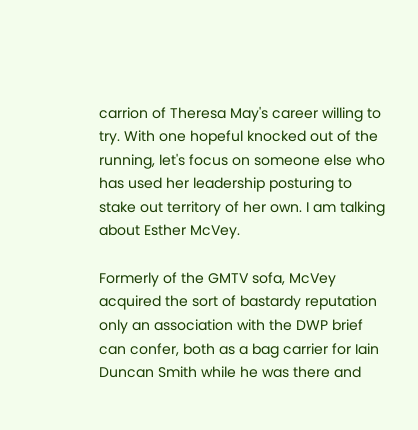carrion of Theresa May's career willing to try. With one hopeful knocked out of the running, let's focus on someone else who has used her leadership posturing to stake out territory of her own. I am talking about Esther McVey.

Formerly of the GMTV sofa, McVey acquired the sort of bastardy reputation only an association with the DWP brief can confer, both as a bag carrier for Iain Duncan Smith while he was there and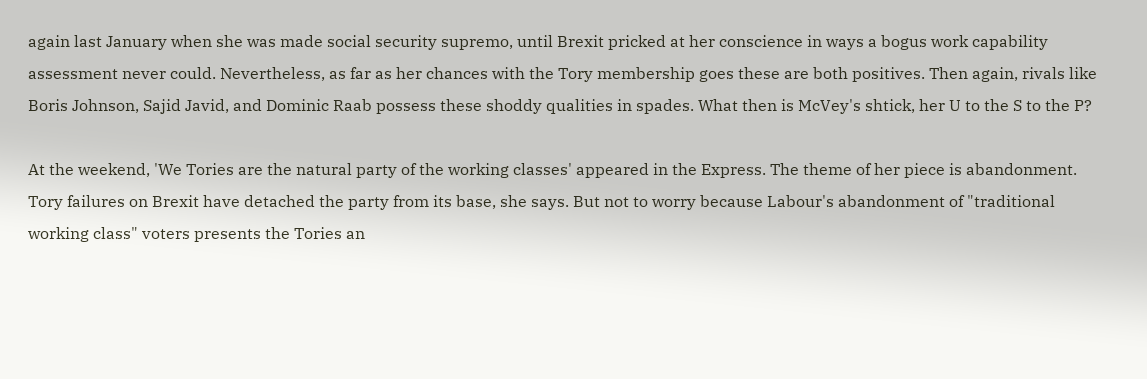again last January when she was made social security supremo, until Brexit pricked at her conscience in ways a bogus work capability assessment never could. Nevertheless, as far as her chances with the Tory membership goes these are both positives. Then again, rivals like Boris Johnson, Sajid Javid, and Dominic Raab possess these shoddy qualities in spades. What then is McVey's shtick, her U to the S to the P?

At the weekend, 'We Tories are the natural party of the working classes' appeared in the Express. The theme of her piece is abandonment. Tory failures on Brexit have detached the party from its base, she says. But not to worry because Labour's abandonment of "traditional working class" voters presents the Tories an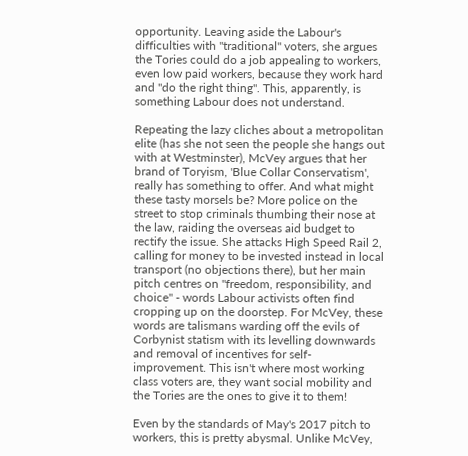opportunity. Leaving aside the Labour's difficulties with "traditional" voters, she argues the Tories could do a job appealing to workers, even low paid workers, because they work hard and "do the right thing". This, apparently, is something Labour does not understand.

Repeating the lazy cliches about a metropolitan elite (has she not seen the people she hangs out with at Westminster), McVey argues that her brand of Toryism, 'Blue Collar Conservatism', really has something to offer. And what might these tasty morsels be? More police on the street to stop criminals thumbing their nose at the law, raiding the overseas aid budget to rectify the issue. She attacks High Speed Rail 2, calling for money to be invested instead in local transport (no objections there), but her main pitch centres on "freedom, responsibility, and choice" - words Labour activists often find cropping up on the doorstep. For McVey, these words are talismans warding off the evils of Corbynist statism with its levelling downwards and removal of incentives for self-improvement. This isn't where most working class voters are, they want social mobility and the Tories are the ones to give it to them!

Even by the standards of May's 2017 pitch to workers, this is pretty abysmal. Unlike McVey,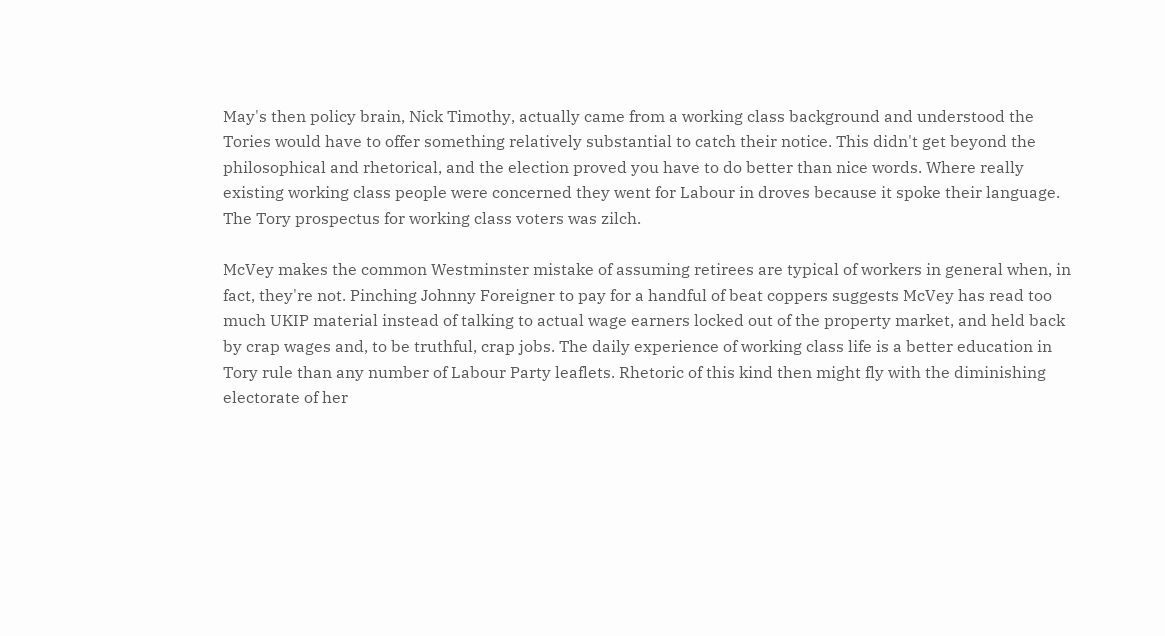May's then policy brain, Nick Timothy, actually came from a working class background and understood the Tories would have to offer something relatively substantial to catch their notice. This didn't get beyond the philosophical and rhetorical, and the election proved you have to do better than nice words. Where really existing working class people were concerned they went for Labour in droves because it spoke their language. The Tory prospectus for working class voters was zilch.

McVey makes the common Westminster mistake of assuming retirees are typical of workers in general when, in fact, they're not. Pinching Johnny Foreigner to pay for a handful of beat coppers suggests McVey has read too much UKIP material instead of talking to actual wage earners locked out of the property market, and held back by crap wages and, to be truthful, crap jobs. The daily experience of working class life is a better education in Tory rule than any number of Labour Party leaflets. Rhetoric of this kind then might fly with the diminishing electorate of her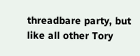threadbare party, but like all other Tory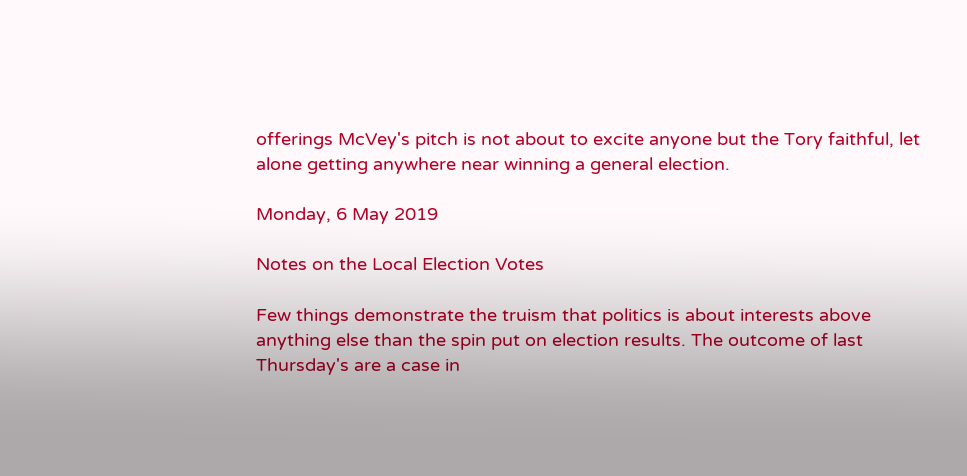offerings McVey's pitch is not about to excite anyone but the Tory faithful, let alone getting anywhere near winning a general election.

Monday, 6 May 2019

Notes on the Local Election Votes

Few things demonstrate the truism that politics is about interests above anything else than the spin put on election results. The outcome of last Thursday's are a case in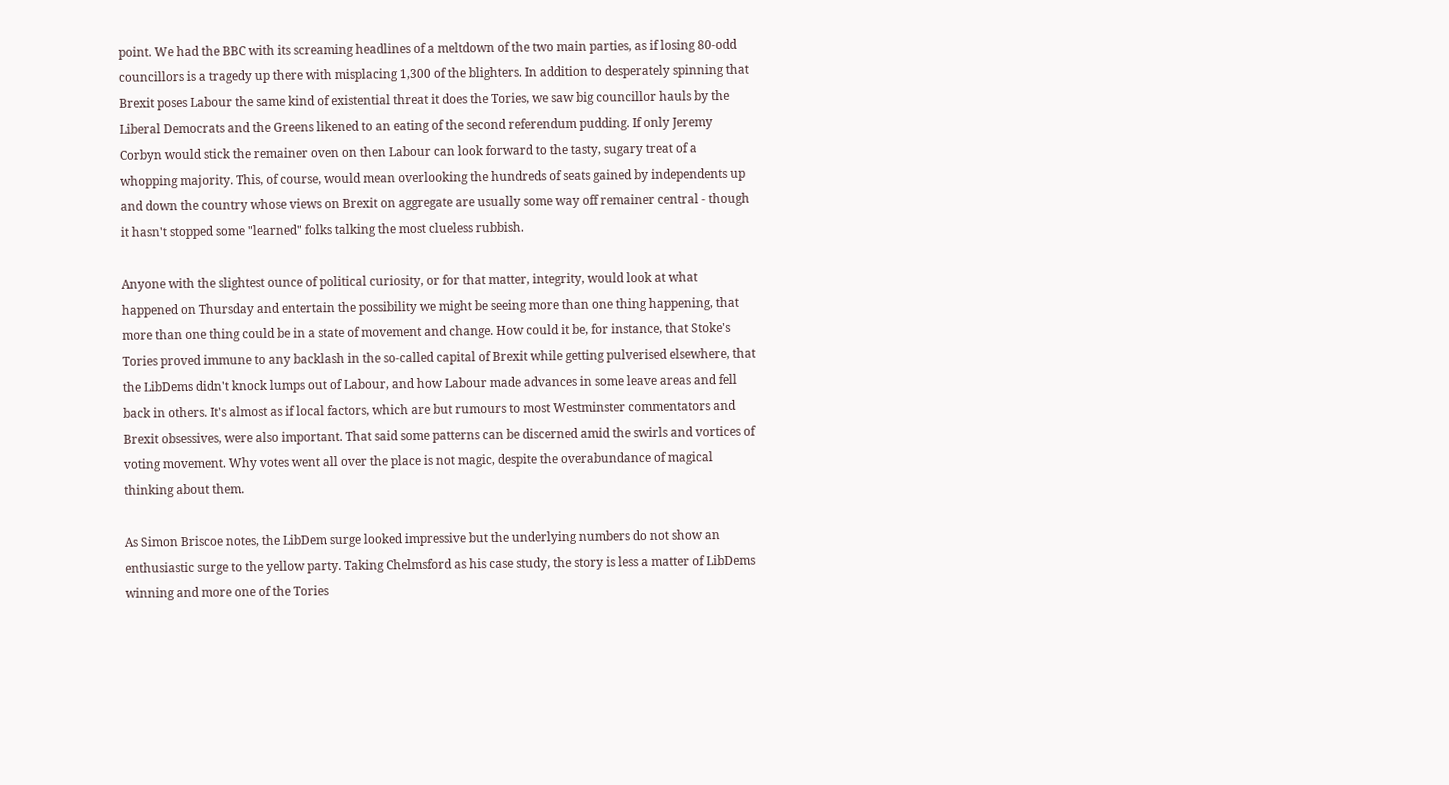point. We had the BBC with its screaming headlines of a meltdown of the two main parties, as if losing 80-odd councillors is a tragedy up there with misplacing 1,300 of the blighters. In addition to desperately spinning that Brexit poses Labour the same kind of existential threat it does the Tories, we saw big councillor hauls by the Liberal Democrats and the Greens likened to an eating of the second referendum pudding. If only Jeremy Corbyn would stick the remainer oven on then Labour can look forward to the tasty, sugary treat of a whopping majority. This, of course, would mean overlooking the hundreds of seats gained by independents up and down the country whose views on Brexit on aggregate are usually some way off remainer central - though it hasn't stopped some "learned" folks talking the most clueless rubbish.

Anyone with the slightest ounce of political curiosity, or for that matter, integrity, would look at what happened on Thursday and entertain the possibility we might be seeing more than one thing happening, that more than one thing could be in a state of movement and change. How could it be, for instance, that Stoke's Tories proved immune to any backlash in the so-called capital of Brexit while getting pulverised elsewhere, that the LibDems didn't knock lumps out of Labour, and how Labour made advances in some leave areas and fell back in others. It's almost as if local factors, which are but rumours to most Westminster commentators and Brexit obsessives, were also important. That said some patterns can be discerned amid the swirls and vortices of voting movement. Why votes went all over the place is not magic, despite the overabundance of magical thinking about them.

As Simon Briscoe notes, the LibDem surge looked impressive but the underlying numbers do not show an enthusiastic surge to the yellow party. Taking Chelmsford as his case study, the story is less a matter of LibDems winning and more one of the Tories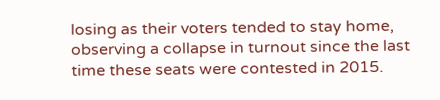losing as their voters tended to stay home, observing a collapse in turnout since the last time these seats were contested in 2015.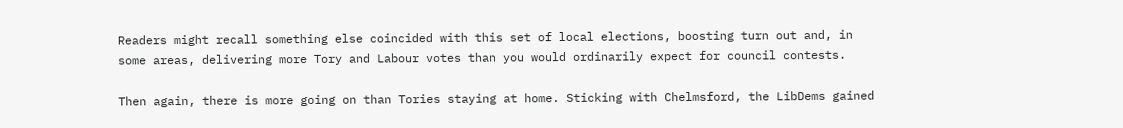Readers might recall something else coincided with this set of local elections, boosting turn out and, in some areas, delivering more Tory and Labour votes than you would ordinarily expect for council contests.

Then again, there is more going on than Tories staying at home. Sticking with Chelmsford, the LibDems gained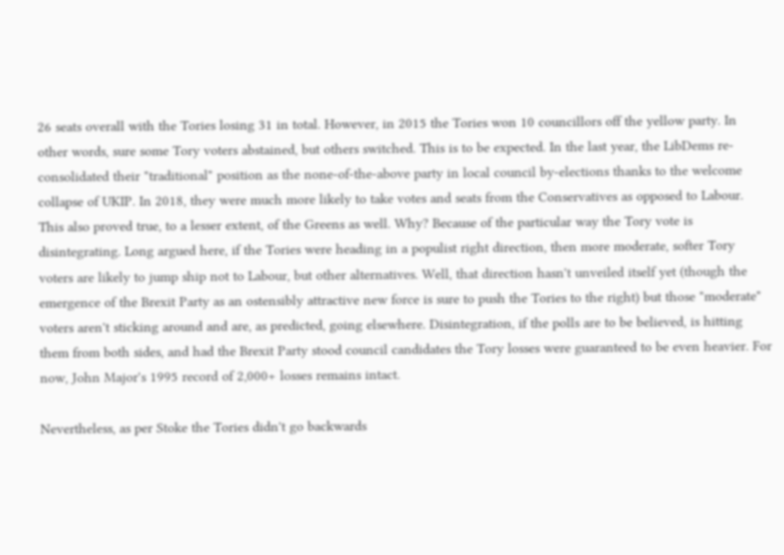26 seats overall with the Tories losing 31 in total. However, in 2015 the Tories won 10 councillors off the yellow party. In other words, sure some Tory voters abstained, but others switched. This is to be expected. In the last year, the LibDems re-consolidated their "traditional" position as the none-of-the-above party in local council by-elections thanks to the welcome collapse of UKIP. In 2018, they were much more likely to take votes and seats from the Conservatives as opposed to Labour. This also proved true, to a lesser extent, of the Greens as well. Why? Because of the particular way the Tory vote is disintegrating. Long argued here, if the Tories were heading in a populist right direction, then more moderate, softer Tory voters are likely to jump ship not to Labour, but other alternatives. Well, that direction hasn't unveiled itself yet (though the emergence of the Brexit Party as an ostensibly attractive new force is sure to push the Tories to the right) but those "moderate" voters aren't sticking around and are, as predicted, going elsewhere. Disintegration, if the polls are to be believed, is hitting them from both sides, and had the Brexit Party stood council candidates the Tory losses were guaranteed to be even heavier. For now, John Major's 1995 record of 2,000+ losses remains intact.

Nevertheless, as per Stoke the Tories didn't go backwards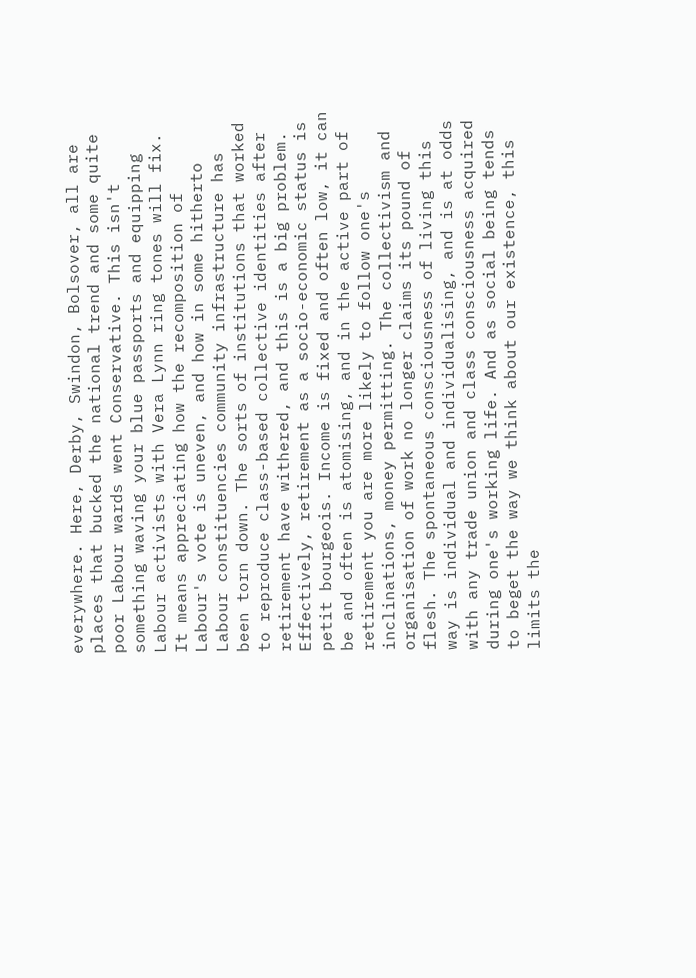everywhere. Here, Derby, Swindon, Bolsover, all are places that bucked the national trend and some quite poor Labour wards went Conservative. This isn't something waving your blue passports and equipping Labour activists with Vera Lynn ring tones will fix. It means appreciating how the recomposition of Labour's vote is uneven, and how in some hitherto Labour constituencies community infrastructure has been torn down. The sorts of institutions that worked to reproduce class-based collective identities after retirement have withered, and this is a big problem. Effectively, retirement as a socio-economic status is petit bourgeois. Income is fixed and often low, it can be and often is atomising, and in the active part of retirement you are more likely to follow one's inclinations, money permitting. The collectivism and organisation of work no longer claims its pound of flesh. The spontaneous consciousness of living this way is individual and individualising, and is at odds with any trade union and class consciousness acquired during one's working life. And as social being tends to beget the way we think about our existence, this limits the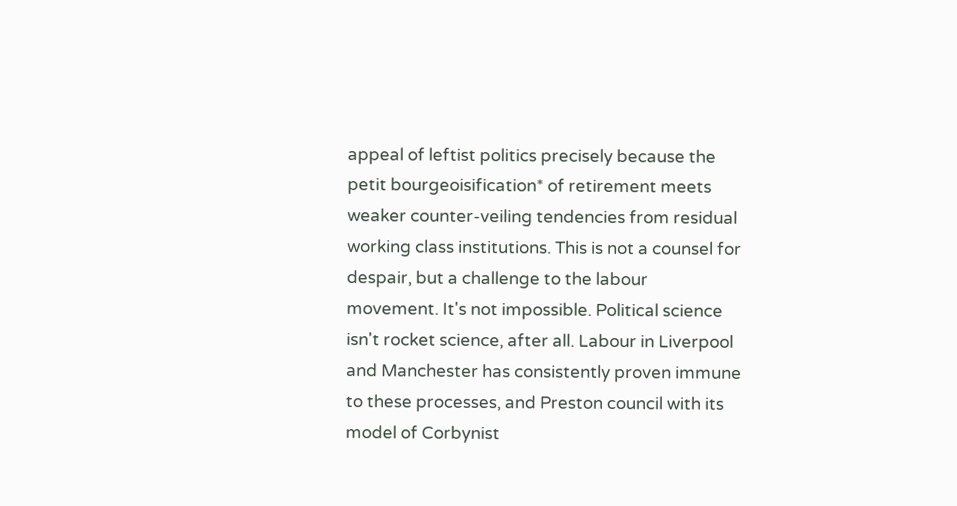appeal of leftist politics precisely because the petit bourgeoisification* of retirement meets weaker counter-veiling tendencies from residual working class institutions. This is not a counsel for despair, but a challenge to the labour movement. It's not impossible. Political science isn't rocket science, after all. Labour in Liverpool and Manchester has consistently proven immune to these processes, and Preston council with its model of Corbynist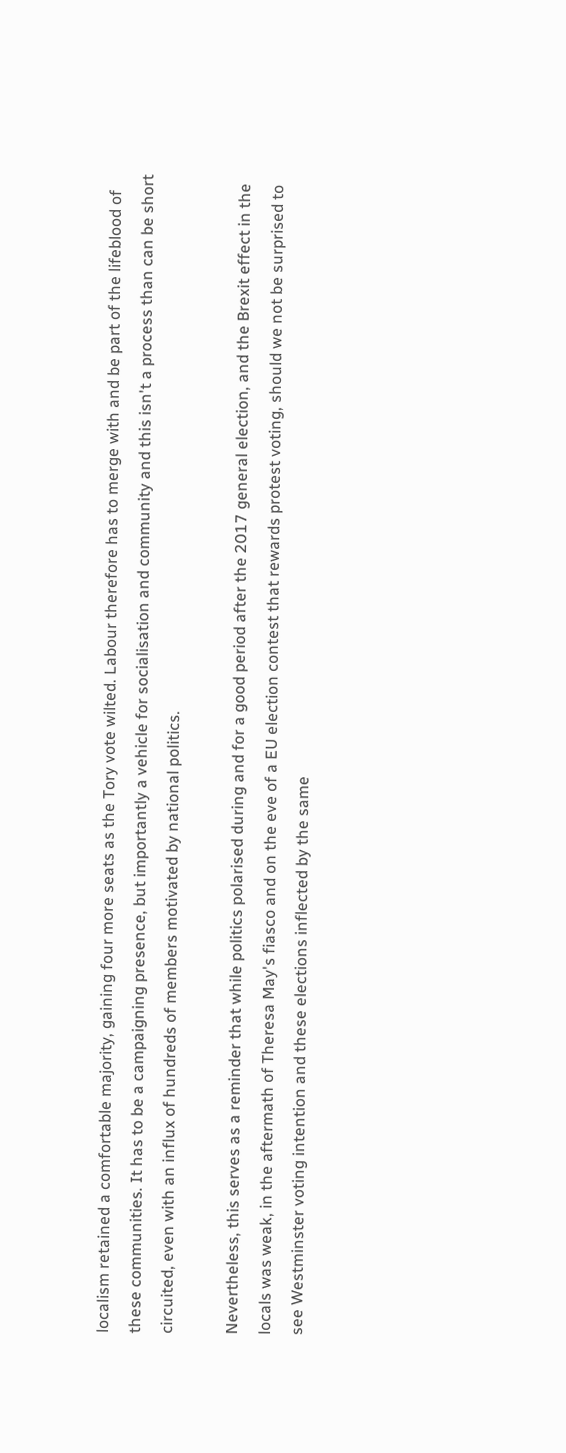localism retained a comfortable majority, gaining four more seats as the Tory vote wilted. Labour therefore has to merge with and be part of the lifeblood of these communities. It has to be a campaigning presence, but importantly a vehicle for socialisation and community and this isn't a process than can be short circuited, even with an influx of hundreds of members motivated by national politics.

Nevertheless, this serves as a reminder that while politics polarised during and for a good period after the 2017 general election, and the Brexit effect in the locals was weak, in the aftermath of Theresa May's fiasco and on the eve of a EU election contest that rewards protest voting, should we not be surprised to see Westminster voting intention and these elections inflected by the same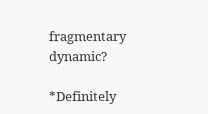fragmentary dynamic?

*Definitely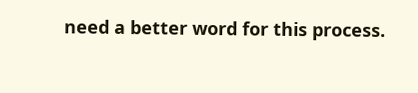need a better word for this process.